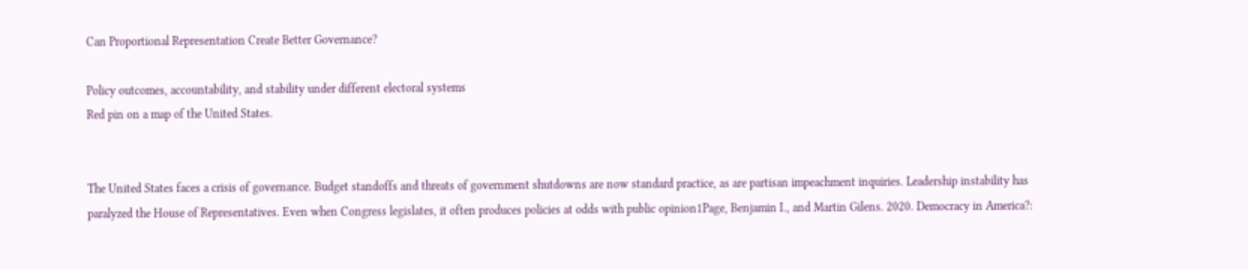Can Proportional Representation Create Better Governance?

Policy outcomes, accountability, and stability under different electoral systems
Red pin on a map of the United States.


The United States faces a crisis of governance. Budget standoffs and threats of government shutdowns are now standard practice, as are partisan impeachment inquiries. Leadership instability has paralyzed the House of Representatives. Even when Congress legislates, it often produces policies at odds with public opinion1Page, Benjamin I., and Martin Gilens. 2020. Democracy in America?: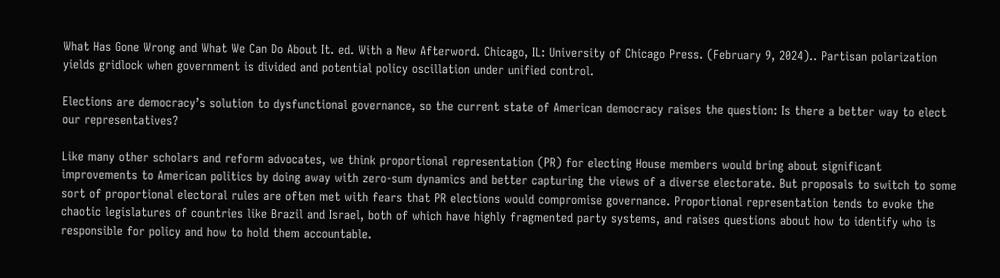What Has Gone Wrong and What We Can Do About It. ed. With a New Afterword. Chicago, IL: University of Chicago Press. (February 9, 2024).. Partisan polarization yields gridlock when government is divided and potential policy oscillation under unified control.

Elections are democracy’s solution to dysfunctional governance, so the current state of American democracy raises the question: Is there a better way to elect our representatives?

Like many other scholars and reform advocates, we think proportional representation (PR) for electing House members would bring about significant improvements to American politics by doing away with zero-sum dynamics and better capturing the views of a diverse electorate. But proposals to switch to some sort of proportional electoral rules are often met with fears that PR elections would compromise governance. Proportional representation tends to evoke the chaotic legislatures of countries like Brazil and Israel, both of which have highly fragmented party systems, and raises questions about how to identify who is responsible for policy and how to hold them accountable.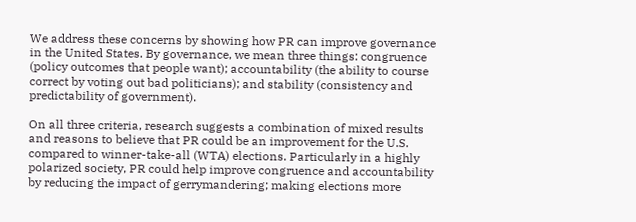We address these concerns by showing how PR can improve governance in the United States. By governance, we mean three things: congruence (policy outcomes that people want); accountability (the ability to course correct by voting out bad politicians); and stability (consistency and predictability of government).

On all three criteria, research suggests a combination of mixed results and reasons to believe that PR could be an improvement for the U.S. compared to winner-take-all (WTA) elections. Particularly in a highly polarized society, PR could help improve congruence and accountability by reducing the impact of gerrymandering; making elections more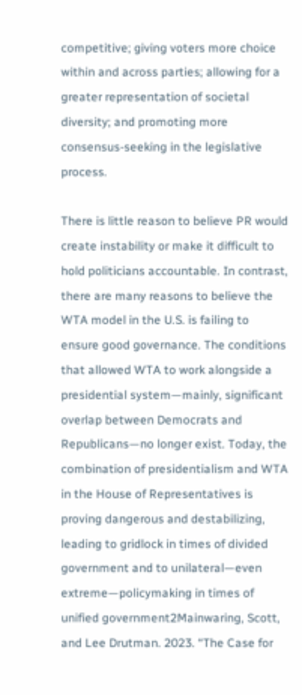competitive; giving voters more choice within and across parties; allowing for a greater representation of societal diversity; and promoting more consensus-seeking in the legislative process.

There is little reason to believe PR would create instability or make it difficult to hold politicians accountable. In contrast, there are many reasons to believe the WTA model in the U.S. is failing to ensure good governance. The conditions that allowed WTA to work alongside a presidential system—mainly, significant overlap between Democrats and Republicans—no longer exist. Today, the combination of presidentialism and WTA in the House of Representatives is proving dangerous and destabilizing, leading to gridlock in times of divided government and to unilateral—even extreme—policymaking in times of unified government2Mainwaring, Scott, and Lee Drutman. 2023. “The Case for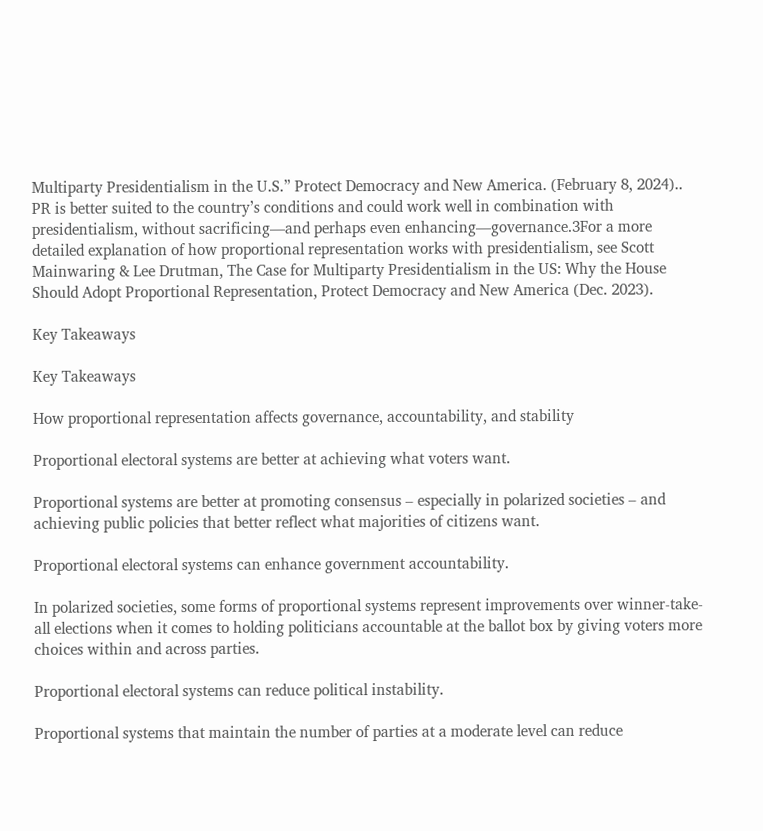Multiparty Presidentialism in the U.S.” Protect Democracy and New America. (February 8, 2024).. PR is better suited to the country’s conditions and could work well in combination with presidentialism, without sacrificing—and perhaps even enhancing—governance.3For a more detailed explanation of how proportional representation works with presidentialism, see Scott Mainwaring & Lee Drutman, The Case for Multiparty Presidentialism in the US: Why the House Should Adopt Proportional Representation, Protect Democracy and New America (Dec. 2023).

Key Takeaways

Key Takeaways

How proportional representation affects governance, accountability, and stability

Proportional electoral systems are better at achieving what voters want.

Proportional systems are better at promoting consensus – especially in polarized societies – and achieving public policies that better reflect what majorities of citizens want.

Proportional electoral systems can enhance government accountability.

In polarized societies, some forms of proportional systems represent improvements over winner-take-all elections when it comes to holding politicians accountable at the ballot box by giving voters more choices within and across parties.

Proportional electoral systems can reduce political instability.

Proportional systems that maintain the number of parties at a moderate level can reduce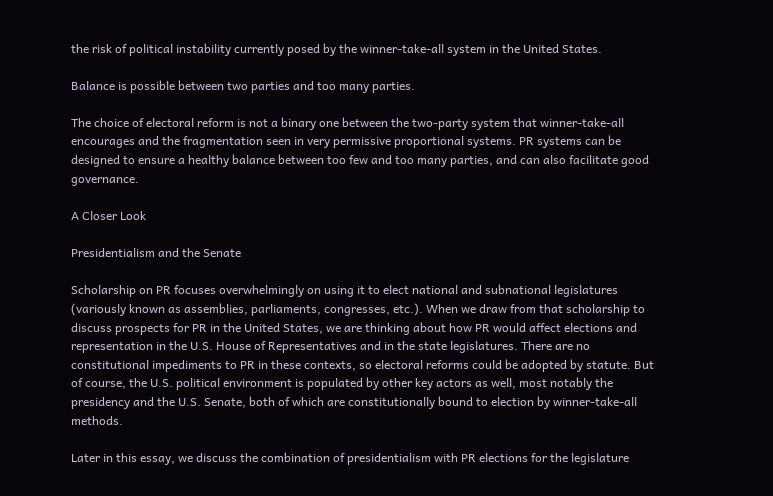the risk of political instability currently posed by the winner-take-all system in the United States.

Balance is possible between two parties and too many parties.

The choice of electoral reform is not a binary one between the two-party system that winner-take-all encourages and the fragmentation seen in very permissive proportional systems. PR systems can be designed to ensure a healthy balance between too few and too many parties, and can also facilitate good governance.

A Closer Look

Presidentialism and the Senate

Scholarship on PR focuses overwhelmingly on using it to elect national and subnational legislatures (variously known as assemblies, parliaments, congresses, etc.). When we draw from that scholarship to discuss prospects for PR in the United States, we are thinking about how PR would affect elections and representation in the U.S. House of Representatives and in the state legislatures. There are no constitutional impediments to PR in these contexts, so electoral reforms could be adopted by statute. But of course, the U.S. political environment is populated by other key actors as well, most notably the presidency and the U.S. Senate, both of which are constitutionally bound to election by winner-take-all methods.

Later in this essay, we discuss the combination of presidentialism with PR elections for the legislature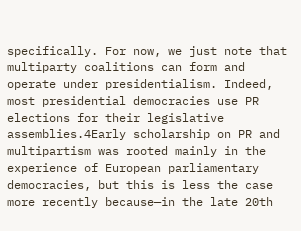specifically. For now, we just note that multiparty coalitions can form and operate under presidentialism. Indeed, most presidential democracies use PR elections for their legislative assemblies.4Early scholarship on PR and multipartism was rooted mainly in the experience of European parliamentary democracies, but this is less the case more recently because—in the late 20th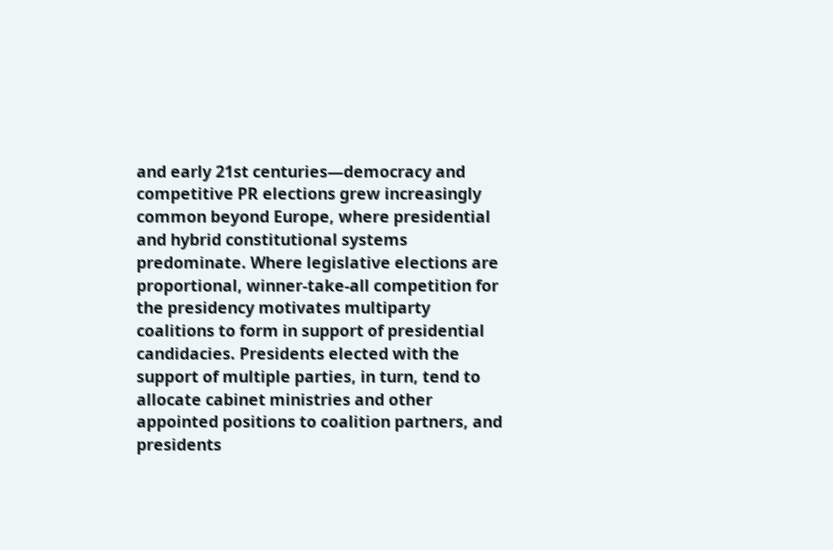and early 21st centuries—democracy and competitive PR elections grew increasingly common beyond Europe, where presidential and hybrid constitutional systems predominate. Where legislative elections are proportional, winner-take-all competition for the presidency motivates multiparty coalitions to form in support of presidential candidacies. Presidents elected with the support of multiple parties, in turn, tend to allocate cabinet ministries and other appointed positions to coalition partners, and presidents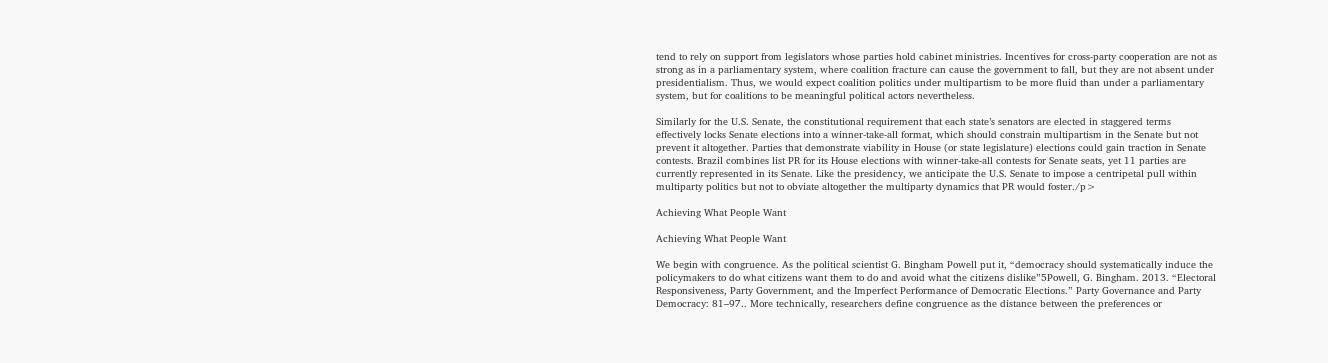tend to rely on support from legislators whose parties hold cabinet ministries. Incentives for cross-party cooperation are not as strong as in a parliamentary system, where coalition fracture can cause the government to fall, but they are not absent under presidentialism. Thus, we would expect coalition politics under multipartism to be more fluid than under a parliamentary system, but for coalitions to be meaningful political actors nevertheless.

Similarly for the U.S. Senate, the constitutional requirement that each state’s senators are elected in staggered terms effectively locks Senate elections into a winner-take-all format, which should constrain multipartism in the Senate but not prevent it altogether. Parties that demonstrate viability in House (or state legislature) elections could gain traction in Senate contests. Brazil combines list PR for its House elections with winner-take-all contests for Senate seats, yet 11 parties are currently represented in its Senate. Like the presidency, we anticipate the U.S. Senate to impose a centripetal pull within multiparty politics but not to obviate altogether the multiparty dynamics that PR would foster./p>

Achieving What People Want

Achieving What People Want

We begin with congruence. As the political scientist G. Bingham Powell put it, “democracy should systematically induce the policymakers to do what citizens want them to do and avoid what the citizens dislike”5Powell, G. Bingham. 2013. “Electoral Responsiveness, Party Government, and the Imperfect Performance of Democratic Elections.” Party Governance and Party Democracy: 81–97.. More technically, researchers define congruence as the distance between the preferences or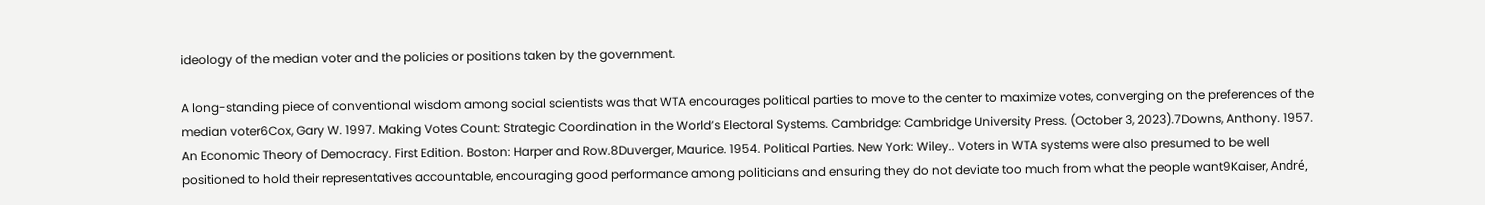ideology of the median voter and the policies or positions taken by the government.

A long-standing piece of conventional wisdom among social scientists was that WTA encourages political parties to move to the center to maximize votes, converging on the preferences of the median voter6Cox, Gary W. 1997. Making Votes Count: Strategic Coordination in the World’s Electoral Systems. Cambridge: Cambridge University Press. (October 3, 2023).7Downs, Anthony. 1957. An Economic Theory of Democracy. First Edition. Boston: Harper and Row.8Duverger, Maurice. 1954. Political Parties. New York: Wiley.. Voters in WTA systems were also presumed to be well positioned to hold their representatives accountable, encouraging good performance among politicians and ensuring they do not deviate too much from what the people want9Kaiser, André,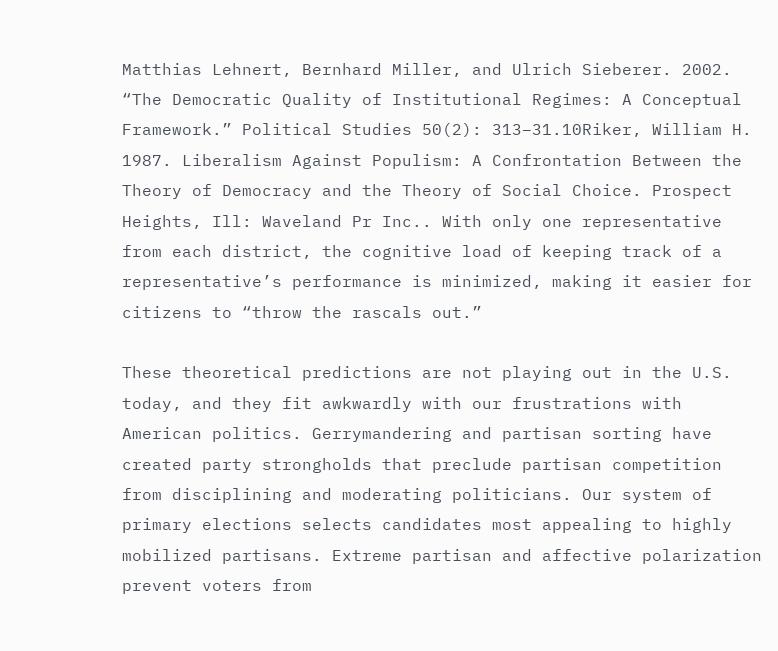Matthias Lehnert, Bernhard Miller, and Ulrich Sieberer. 2002. “The Democratic Quality of Institutional Regimes: A Conceptual Framework.” Political Studies 50(2): 313–31.10Riker, William H. 1987. Liberalism Against Populism: A Confrontation Between the Theory of Democracy and the Theory of Social Choice. Prospect Heights, Ill: Waveland Pr Inc.. With only one representative from each district, the cognitive load of keeping track of a representative’s performance is minimized, making it easier for citizens to “throw the rascals out.”

These theoretical predictions are not playing out in the U.S. today, and they fit awkwardly with our frustrations with American politics. Gerrymandering and partisan sorting have created party strongholds that preclude partisan competition from disciplining and moderating politicians. Our system of primary elections selects candidates most appealing to highly mobilized partisans. Extreme partisan and affective polarization prevent voters from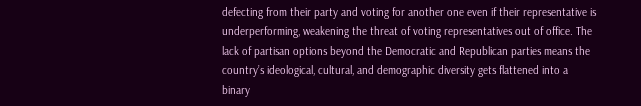defecting from their party and voting for another one even if their representative is underperforming, weakening the threat of voting representatives out of office. The lack of partisan options beyond the Democratic and Republican parties means the country’s ideological, cultural, and demographic diversity gets flattened into a binary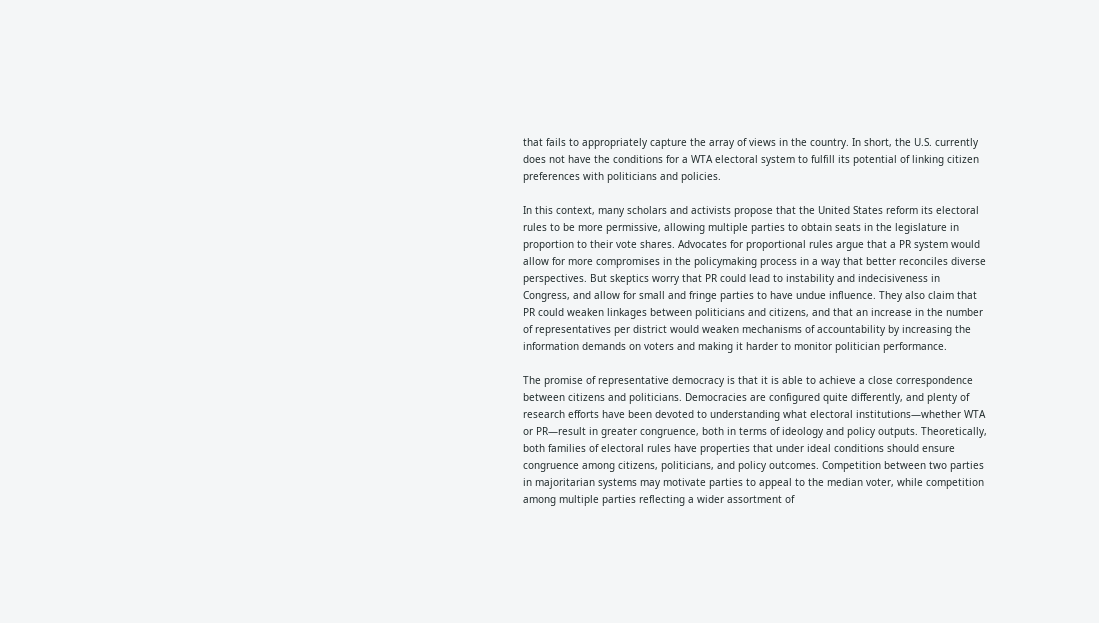that fails to appropriately capture the array of views in the country. In short, the U.S. currently does not have the conditions for a WTA electoral system to fulfill its potential of linking citizen preferences with politicians and policies.

In this context, many scholars and activists propose that the United States reform its electoral rules to be more permissive, allowing multiple parties to obtain seats in the legislature in proportion to their vote shares. Advocates for proportional rules argue that a PR system would allow for more compromises in the policymaking process in a way that better reconciles diverse perspectives. But skeptics worry that PR could lead to instability and indecisiveness in Congress, and allow for small and fringe parties to have undue influence. They also claim that PR could weaken linkages between politicians and citizens, and that an increase in the number of representatives per district would weaken mechanisms of accountability by increasing the information demands on voters and making it harder to monitor politician performance.

The promise of representative democracy is that it is able to achieve a close correspondence between citizens and politicians. Democracies are configured quite differently, and plenty of research efforts have been devoted to understanding what electoral institutions—whether WTA or PR—result in greater congruence, both in terms of ideology and policy outputs. Theoretically, both families of electoral rules have properties that under ideal conditions should ensure congruence among citizens, politicians, and policy outcomes. Competition between two parties in majoritarian systems may motivate parties to appeal to the median voter, while competition among multiple parties reflecting a wider assortment of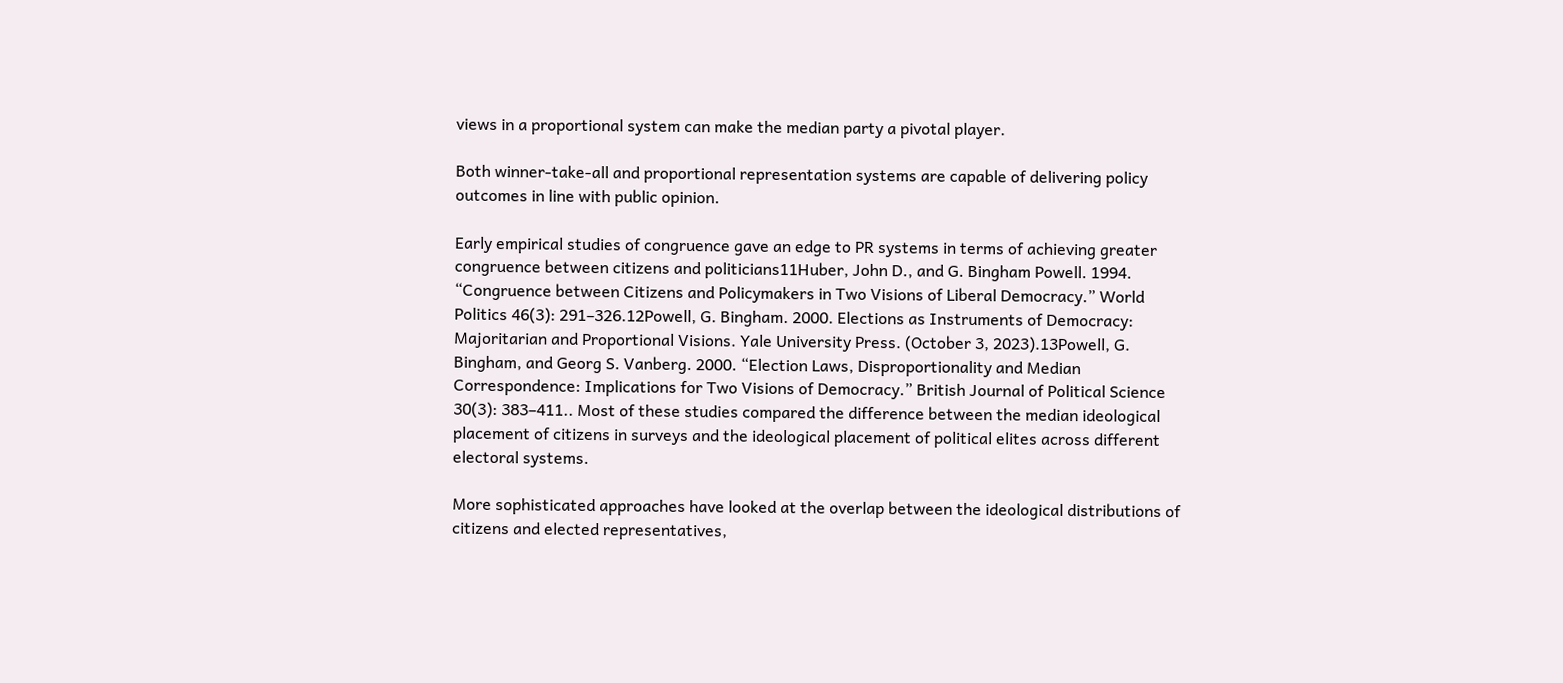views in a proportional system can make the median party a pivotal player.

Both winner-take-all and proportional representation systems are capable of delivering policy outcomes in line with public opinion.

Early empirical studies of congruence gave an edge to PR systems in terms of achieving greater congruence between citizens and politicians11Huber, John D., and G. Bingham Powell. 1994. “Congruence between Citizens and Policymakers in Two Visions of Liberal Democracy.” World Politics 46(3): 291–326.12Powell, G. Bingham. 2000. Elections as Instruments of Democracy: Majoritarian and Proportional Visions. Yale University Press. (October 3, 2023).13Powell, G. Bingham, and Georg S. Vanberg. 2000. “Election Laws, Disproportionality and Median Correspondence: Implications for Two Visions of Democracy.” British Journal of Political Science 30(3): 383–411.. Most of these studies compared the difference between the median ideological placement of citizens in surveys and the ideological placement of political elites across different electoral systems.

More sophisticated approaches have looked at the overlap between the ideological distributions of citizens and elected representatives,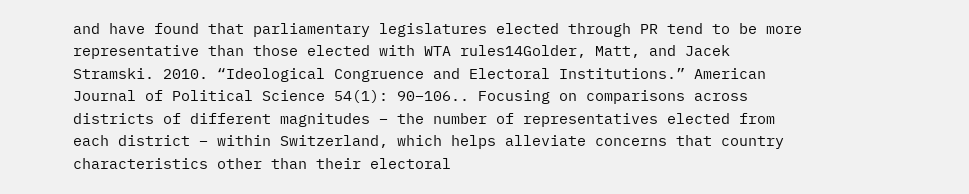and have found that parliamentary legislatures elected through PR tend to be more representative than those elected with WTA rules14Golder, Matt, and Jacek Stramski. 2010. “Ideological Congruence and Electoral Institutions.” American Journal of Political Science 54(1): 90–106.. Focusing on comparisons across districts of different magnitudes – the number of representatives elected from each district – within Switzerland, which helps alleviate concerns that country characteristics other than their electoral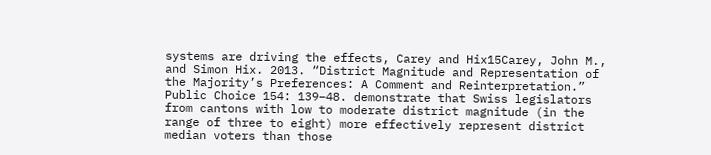systems are driving the effects, Carey and Hix15Carey, John M., and Simon Hix. 2013. “District Magnitude and Representation of the Majority’s Preferences: A Comment and Reinterpretation.” Public Choice 154: 139–48. demonstrate that Swiss legislators from cantons with low to moderate district magnitude (in the range of three to eight) more effectively represent district median voters than those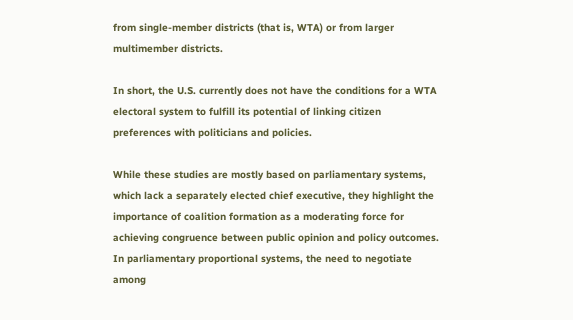from single-member districts (that is, WTA) or from larger multimember districts.

In short, the U.S. currently does not have the conditions for a WTA electoral system to fulfill its potential of linking citizen preferences with politicians and policies.

While these studies are mostly based on parliamentary systems, which lack a separately elected chief executive, they highlight the importance of coalition formation as a moderating force for achieving congruence between public opinion and policy outcomes. In parliamentary proportional systems, the need to negotiate among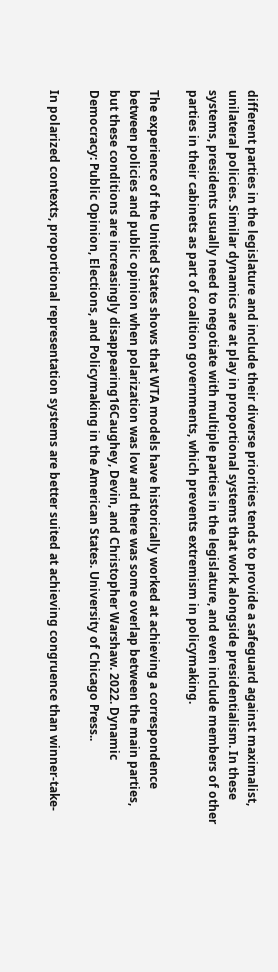different parties in the legislature and include their diverse priorities tends to provide a safeguard against maximalist, unilateral policies. Similar dynamics are at play in proportional systems that work alongside presidentialism. In these systems, presidents usually need to negotiate with multiple parties in the legislature, and even include members of other parties in their cabinets as part of coalition governments, which prevents extremism in policymaking.

The experience of the United States shows that WTA models have historically worked at achieving a correspondence between policies and public opinion when polarization was low and there was some overlap between the main parties, but these conditions are increasingly disappearing16Caughey, Devin, and Christopher Warshaw. 2022. Dynamic Democracy: Public Opinion, Elections, and Policymaking in the American States. University of Chicago Press..

In polarized contexts, proportional representation systems are better suited at achieving congruence than winner-take-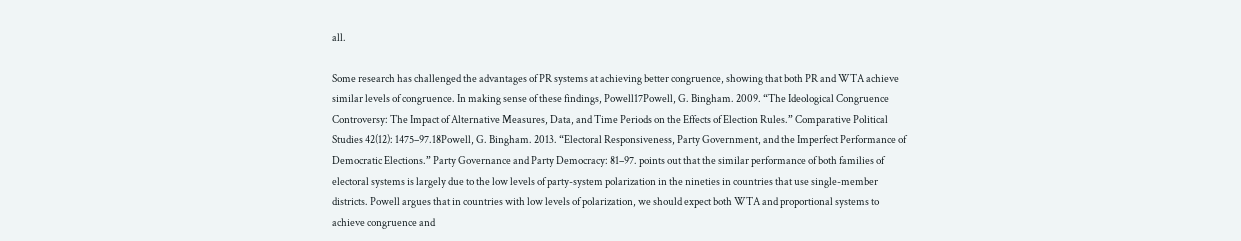all.

Some research has challenged the advantages of PR systems at achieving better congruence, showing that both PR and WTA achieve similar levels of congruence. In making sense of these findings, Powell17Powell, G. Bingham. 2009. “The Ideological Congruence Controversy: The Impact of Alternative Measures, Data, and Time Periods on the Effects of Election Rules.” Comparative Political Studies 42(12): 1475–97.18Powell, G. Bingham. 2013. “Electoral Responsiveness, Party Government, and the Imperfect Performance of Democratic Elections.” Party Governance and Party Democracy: 81–97. points out that the similar performance of both families of electoral systems is largely due to the low levels of party-system polarization in the nineties in countries that use single-member districts. Powell argues that in countries with low levels of polarization, we should expect both WTA and proportional systems to achieve congruence and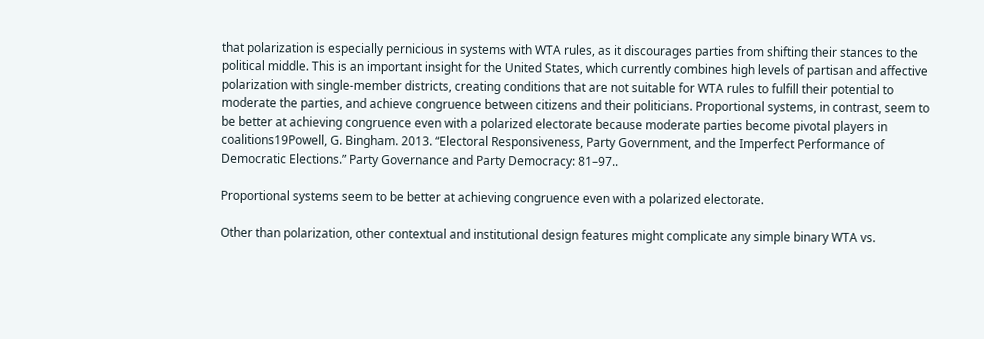that polarization is especially pernicious in systems with WTA rules, as it discourages parties from shifting their stances to the political middle. This is an important insight for the United States, which currently combines high levels of partisan and affective polarization with single-member districts, creating conditions that are not suitable for WTA rules to fulfill their potential to moderate the parties, and achieve congruence between citizens and their politicians. Proportional systems, in contrast, seem to be better at achieving congruence even with a polarized electorate because moderate parties become pivotal players in coalitions19Powell, G. Bingham. 2013. “Electoral Responsiveness, Party Government, and the Imperfect Performance of Democratic Elections.” Party Governance and Party Democracy: 81–97..

Proportional systems seem to be better at achieving congruence even with a polarized electorate.

Other than polarization, other contextual and institutional design features might complicate any simple binary WTA vs.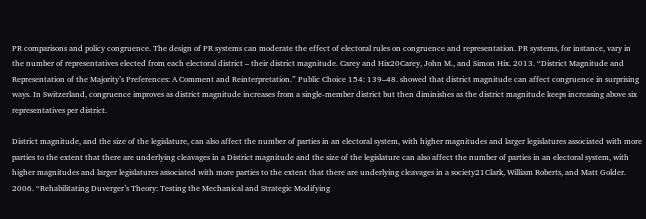PR comparisons and policy congruence. The design of PR systems can moderate the effect of electoral rules on congruence and representation. PR systems, for instance, vary in the number of representatives elected from each electoral district – their district magnitude. Carey and Hix20Carey, John M., and Simon Hix. 2013. “District Magnitude and Representation of the Majority’s Preferences: A Comment and Reinterpretation.” Public Choice 154: 139–48. showed that district magnitude can affect congruence in surprising ways. In Switzerland, congruence improves as district magnitude increases from a single-member district but then diminishes as the district magnitude keeps increasing above six representatives per district.

District magnitude, and the size of the legislature, can also affect the number of parties in an electoral system, with higher magnitudes and larger legislatures associated with more parties to the extent that there are underlying cleavages in a District magnitude and the size of the legislature can also affect the number of parties in an electoral system, with higher magnitudes and larger legislatures associated with more parties to the extent that there are underlying cleavages in a society21Clark, William Roberts, and Matt Golder. 2006. “Rehabilitating Duverger’s Theory: Testing the Mechanical and Strategic Modifying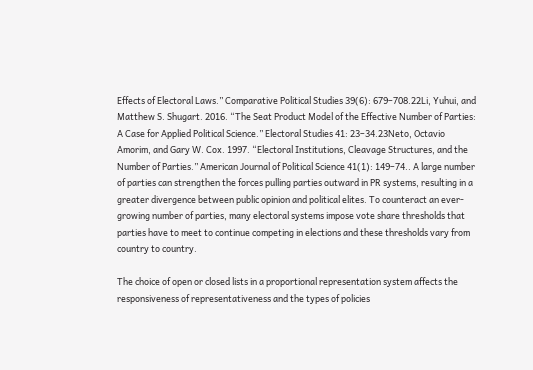Effects of Electoral Laws.” Comparative Political Studies 39(6): 679–708.22Li, Yuhui, and Matthew S. Shugart. 2016. “The Seat Product Model of the Effective Number of Parties: A Case for Applied Political Science.” Electoral Studies 41: 23–34.23Neto, Octavio Amorim, and Gary W. Cox. 1997. “Electoral Institutions, Cleavage Structures, and the Number of Parties.” American Journal of Political Science 41(1): 149–74.. A large number of parties can strengthen the forces pulling parties outward in PR systems, resulting in a greater divergence between public opinion and political elites. To counteract an ever-growing number of parties, many electoral systems impose vote share thresholds that parties have to meet to continue competing in elections and these thresholds vary from country to country.

The choice of open or closed lists in a proportional representation system affects the responsiveness of representativeness and the types of policies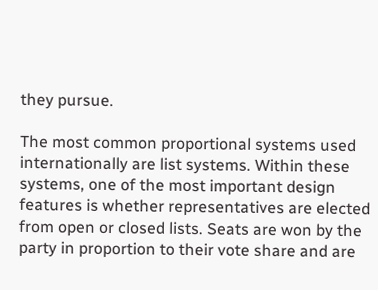they pursue.

The most common proportional systems used internationally are list systems. Within these systems, one of the most important design features is whether representatives are elected from open or closed lists. Seats are won by the party in proportion to their vote share and are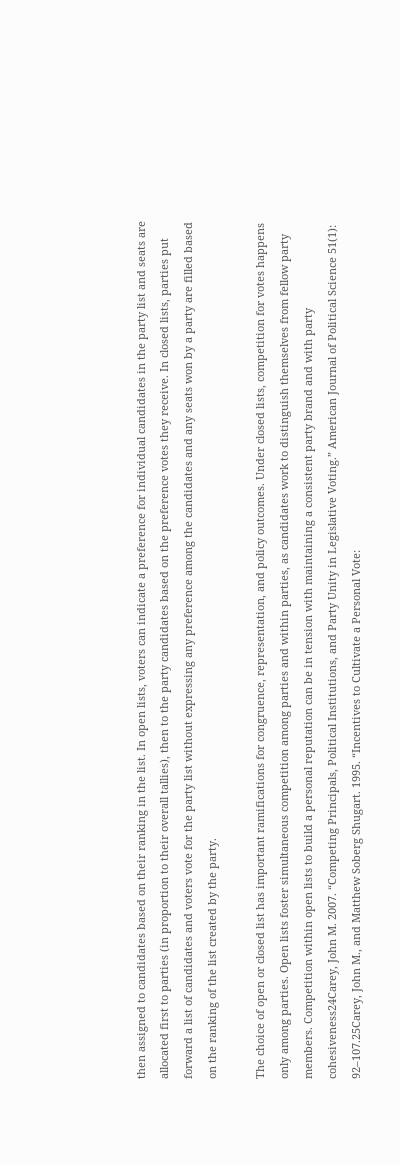then assigned to candidates based on their ranking in the list. In open lists, voters can indicate a preference for individual candidates in the party list and seats are allocated first to parties (in proportion to their overall tallies), then to the party candidates based on the preference votes they receive. In closed lists, parties put forward a list of candidates and voters vote for the party list without expressing any preference among the candidates and any seats won by a party are filled based on the ranking of the list created by the party.

The choice of open or closed list has important ramifications for congruence, representation, and policy outcomes. Under closed lists, competition for votes happens only among parties. Open lists foster simultaneous competition among parties and within parties, as candidates work to distinguish themselves from fellow party members. Competition within open lists to build a personal reputation can be in tension with maintaining a consistent party brand and with party cohesiveness24Carey, John M. 2007. “Competing Principals, Political Institutions, and Party Unity in Legislative Voting.” American Journal of Political Science 51(1): 92–107.25Carey, John M., and Matthew Soberg Shugart. 1995. “Incentives to Cultivate a Personal Vote: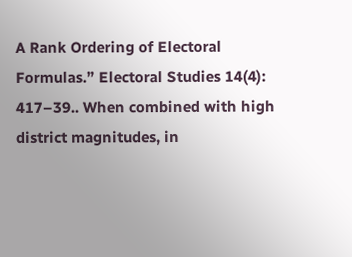A Rank Ordering of Electoral Formulas.” Electoral Studies 14(4): 417–39.. When combined with high district magnitudes, in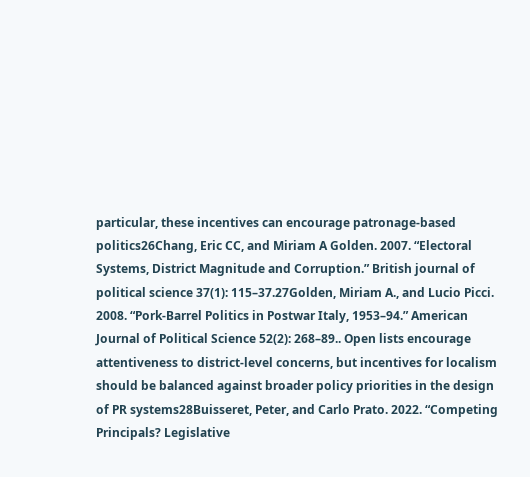particular, these incentives can encourage patronage-based politics26Chang, Eric CC, and Miriam A Golden. 2007. “Electoral Systems, District Magnitude and Corruption.” British journal of political science 37(1): 115–37.27Golden, Miriam A., and Lucio Picci. 2008. “Pork-Barrel Politics in Postwar Italy, 1953–94.” American Journal of Political Science 52(2): 268–89.. Open lists encourage attentiveness to district-level concerns, but incentives for localism should be balanced against broader policy priorities in the design of PR systems28Buisseret, Peter, and Carlo Prato. 2022. “Competing Principals? Legislative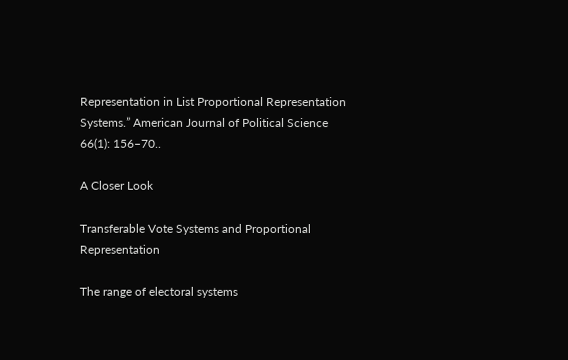Representation in List Proportional Representation Systems.” American Journal of Political Science 66(1): 156–70..

A Closer Look

Transferable Vote Systems and Proportional Representation

The range of electoral systems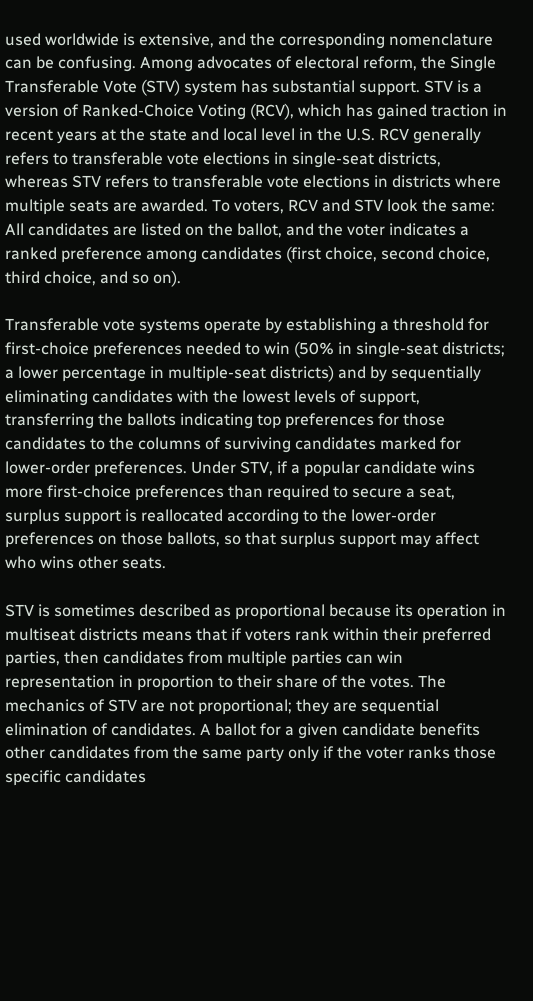used worldwide is extensive, and the corresponding nomenclature can be confusing. Among advocates of electoral reform, the Single Transferable Vote (STV) system has substantial support. STV is a version of Ranked-Choice Voting (RCV), which has gained traction in recent years at the state and local level in the U.S. RCV generally refers to transferable vote elections in single-seat districts, whereas STV refers to transferable vote elections in districts where multiple seats are awarded. To voters, RCV and STV look the same: All candidates are listed on the ballot, and the voter indicates a ranked preference among candidates (first choice, second choice, third choice, and so on).

Transferable vote systems operate by establishing a threshold for first-choice preferences needed to win (50% in single-seat districts; a lower percentage in multiple-seat districts) and by sequentially eliminating candidates with the lowest levels of support, transferring the ballots indicating top preferences for those candidates to the columns of surviving candidates marked for lower-order preferences. Under STV, if a popular candidate wins more first-choice preferences than required to secure a seat, surplus support is reallocated according to the lower-order preferences on those ballots, so that surplus support may affect who wins other seats.

STV is sometimes described as proportional because its operation in multiseat districts means that if voters rank within their preferred parties, then candidates from multiple parties can win representation in proportion to their share of the votes. The mechanics of STV are not proportional; they are sequential elimination of candidates. A ballot for a given candidate benefits other candidates from the same party only if the voter ranks those specific candidates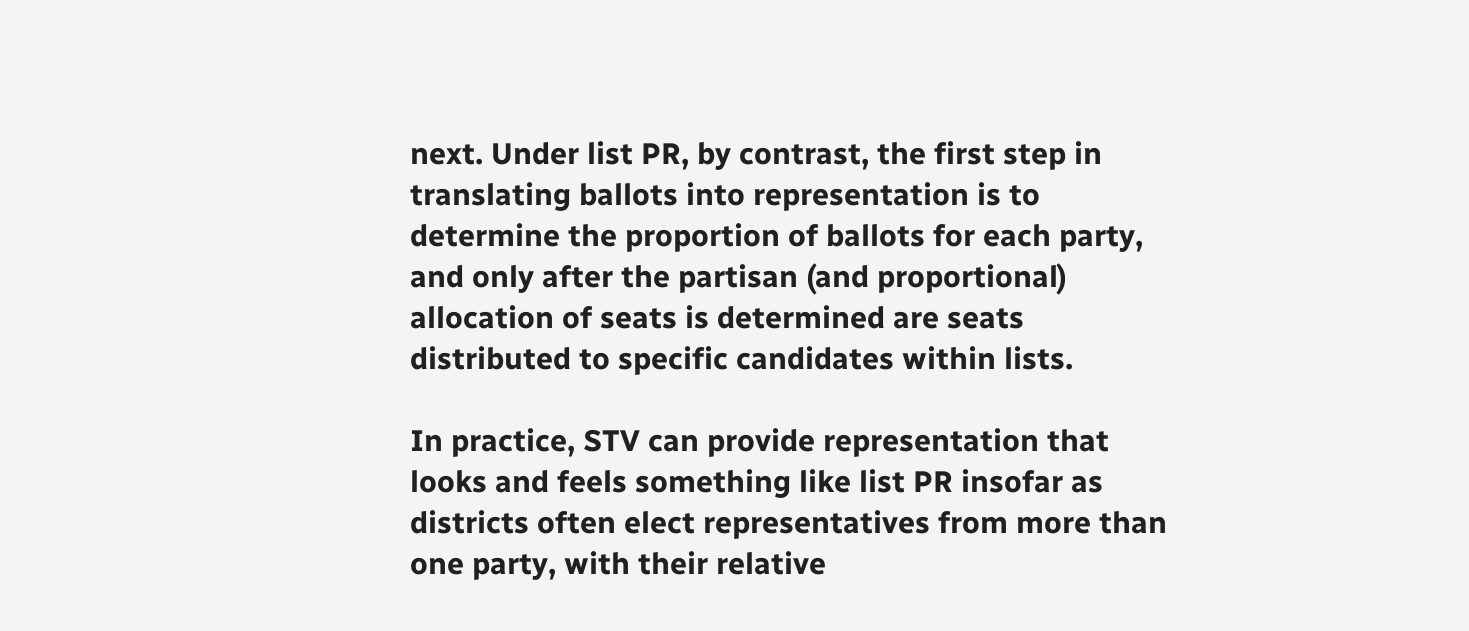next. Under list PR, by contrast, the first step in translating ballots into representation is to determine the proportion of ballots for each party, and only after the partisan (and proportional) allocation of seats is determined are seats distributed to specific candidates within lists.

In practice, STV can provide representation that looks and feels something like list PR insofar as districts often elect representatives from more than one party, with their relative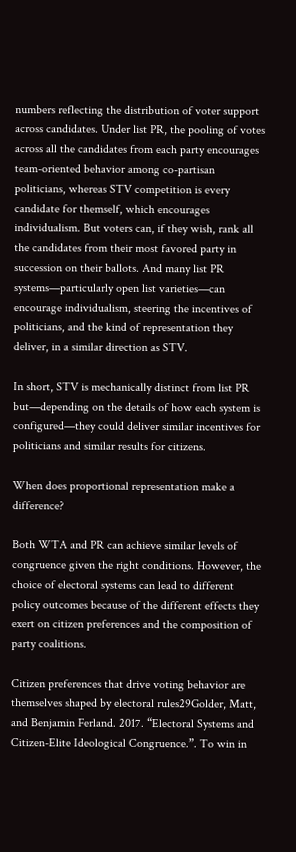numbers reflecting the distribution of voter support across candidates. Under list PR, the pooling of votes across all the candidates from each party encourages team-oriented behavior among co-partisan politicians, whereas STV competition is every candidate for themself, which encourages individualism. But voters can, if they wish, rank all the candidates from their most favored party in succession on their ballots. And many list PR systems—particularly open list varieties—can encourage individualism, steering the incentives of politicians, and the kind of representation they deliver, in a similar direction as STV.

In short, STV is mechanically distinct from list PR but—depending on the details of how each system is configured—they could deliver similar incentives for politicians and similar results for citizens.

When does proportional representation make a difference?

Both WTA and PR can achieve similar levels of congruence given the right conditions. However, the choice of electoral systems can lead to different policy outcomes because of the different effects they exert on citizen preferences and the composition of party coalitions.

Citizen preferences that drive voting behavior are themselves shaped by electoral rules29Golder, Matt, and Benjamin Ferland. 2017. “Electoral Systems and Citizen-Elite Ideological Congruence.”. To win in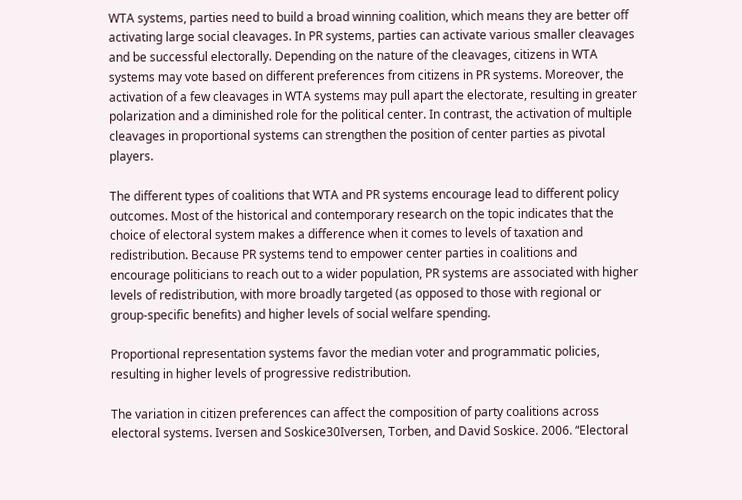WTA systems, parties need to build a broad winning coalition, which means they are better off activating large social cleavages. In PR systems, parties can activate various smaller cleavages and be successful electorally. Depending on the nature of the cleavages, citizens in WTA systems may vote based on different preferences from citizens in PR systems. Moreover, the activation of a few cleavages in WTA systems may pull apart the electorate, resulting in greater polarization and a diminished role for the political center. In contrast, the activation of multiple cleavages in proportional systems can strengthen the position of center parties as pivotal players.

The different types of coalitions that WTA and PR systems encourage lead to different policy outcomes. Most of the historical and contemporary research on the topic indicates that the choice of electoral system makes a difference when it comes to levels of taxation and redistribution. Because PR systems tend to empower center parties in coalitions and encourage politicians to reach out to a wider population, PR systems are associated with higher levels of redistribution, with more broadly targeted (as opposed to those with regional or group-specific benefits) and higher levels of social welfare spending.

Proportional representation systems favor the median voter and programmatic policies, resulting in higher levels of progressive redistribution.

The variation in citizen preferences can affect the composition of party coalitions across electoral systems. Iversen and Soskice30Iversen, Torben, and David Soskice. 2006. “Electoral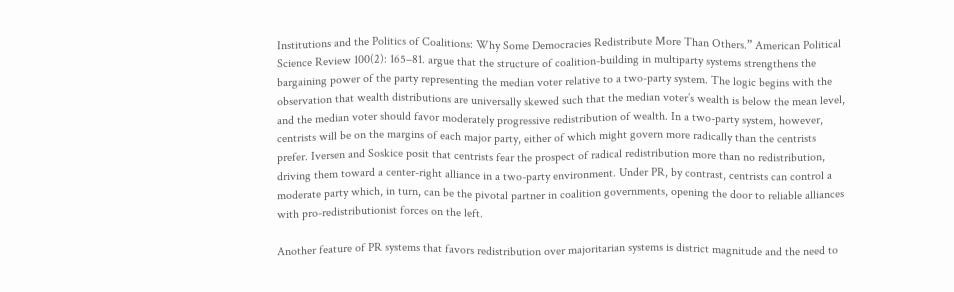Institutions and the Politics of Coalitions: Why Some Democracies Redistribute More Than Others.” American Political Science Review 100(2): 165–81. argue that the structure of coalition-building in multiparty systems strengthens the bargaining power of the party representing the median voter relative to a two-party system. The logic begins with the observation that wealth distributions are universally skewed such that the median voter’s wealth is below the mean level, and the median voter should favor moderately progressive redistribution of wealth. In a two-party system, however, centrists will be on the margins of each major party, either of which might govern more radically than the centrists prefer. Iversen and Soskice posit that centrists fear the prospect of radical redistribution more than no redistribution, driving them toward a center-right alliance in a two-party environment. Under PR, by contrast, centrists can control a moderate party which, in turn, can be the pivotal partner in coalition governments, opening the door to reliable alliances with pro-redistributionist forces on the left.

Another feature of PR systems that favors redistribution over majoritarian systems is district magnitude and the need to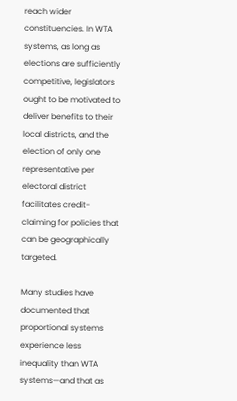reach wider constituencies. In WTA systems, as long as elections are sufficiently competitive, legislators ought to be motivated to deliver benefits to their local districts, and the election of only one representative per electoral district facilitates credit-claiming for policies that can be geographically targeted.

Many studies have documented that proportional systems experience less inequality than WTA systems—and that as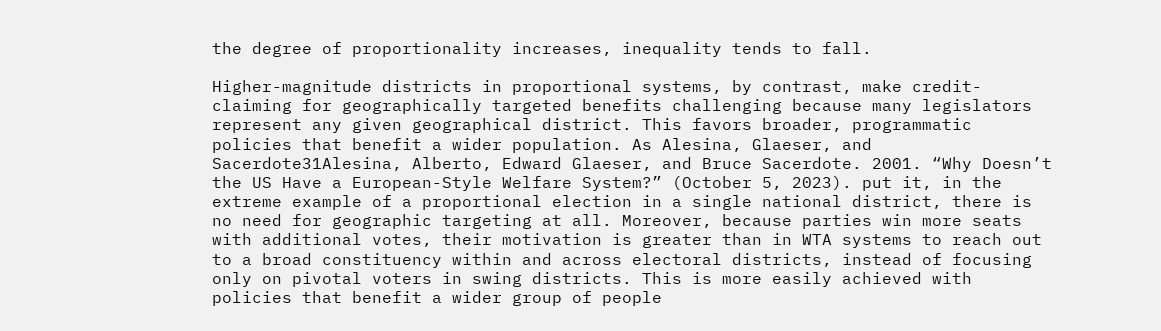the degree of proportionality increases, inequality tends to fall.

Higher-magnitude districts in proportional systems, by contrast, make credit-claiming for geographically targeted benefits challenging because many legislators represent any given geographical district. This favors broader, programmatic policies that benefit a wider population. As Alesina, Glaeser, and Sacerdote31Alesina, Alberto, Edward Glaeser, and Bruce Sacerdote. 2001. “Why Doesn’t the US Have a European-Style Welfare System?” (October 5, 2023). put it, in the extreme example of a proportional election in a single national district, there is no need for geographic targeting at all. Moreover, because parties win more seats with additional votes, their motivation is greater than in WTA systems to reach out to a broad constituency within and across electoral districts, instead of focusing only on pivotal voters in swing districts. This is more easily achieved with policies that benefit a wider group of people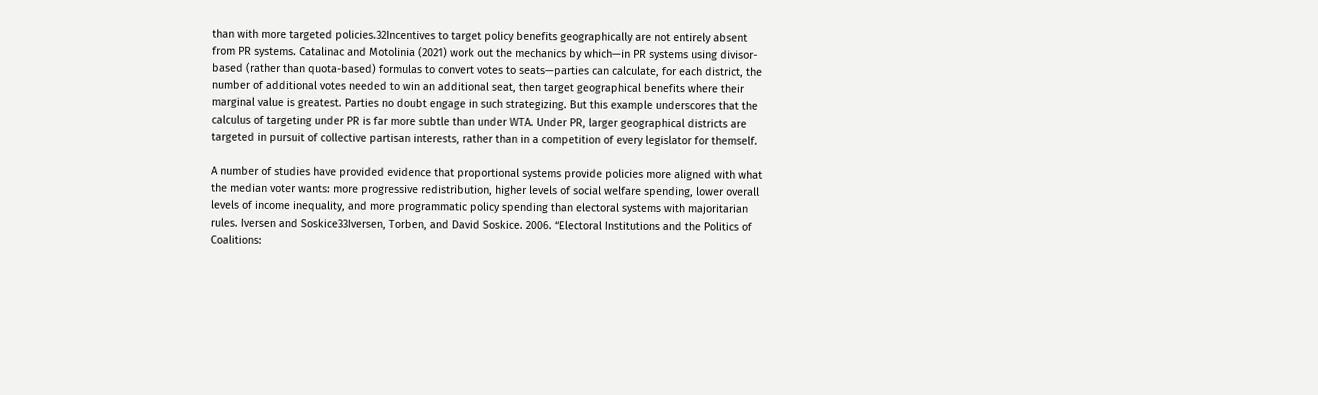than with more targeted policies.32Incentives to target policy benefits geographically are not entirely absent from PR systems. Catalinac and Motolinia (2021) work out the mechanics by which—in PR systems using divisor-based (rather than quota-based) formulas to convert votes to seats—parties can calculate, for each district, the number of additional votes needed to win an additional seat, then target geographical benefits where their marginal value is greatest. Parties no doubt engage in such strategizing. But this example underscores that the calculus of targeting under PR is far more subtle than under WTA. Under PR, larger geographical districts are targeted in pursuit of collective partisan interests, rather than in a competition of every legislator for themself.

A number of studies have provided evidence that proportional systems provide policies more aligned with what the median voter wants: more progressive redistribution, higher levels of social welfare spending, lower overall levels of income inequality, and more programmatic policy spending than electoral systems with majoritarian rules. Iversen and Soskice33Iversen, Torben, and David Soskice. 2006. “Electoral Institutions and the Politics of Coalitions: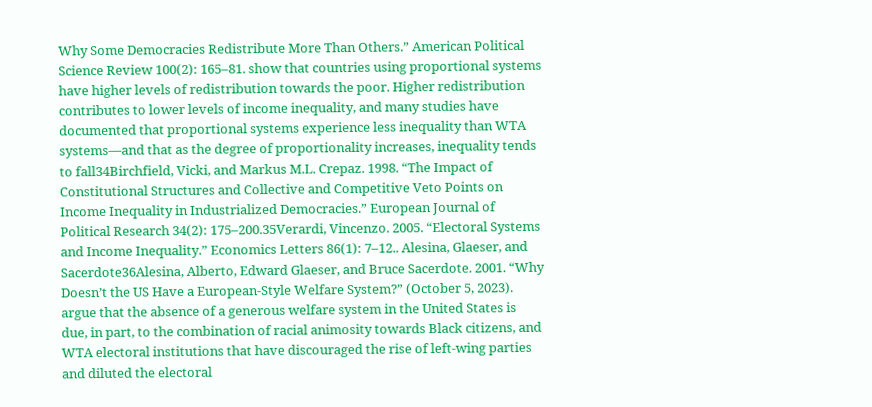Why Some Democracies Redistribute More Than Others.” American Political Science Review 100(2): 165–81. show that countries using proportional systems have higher levels of redistribution towards the poor. Higher redistribution contributes to lower levels of income inequality, and many studies have documented that proportional systems experience less inequality than WTA systems—and that as the degree of proportionality increases, inequality tends to fall34Birchfield, Vicki, and Markus M.L. Crepaz. 1998. “The Impact of Constitutional Structures and Collective and Competitive Veto Points on Income Inequality in Industrialized Democracies.” European Journal of Political Research 34(2): 175–200.35Verardi, Vincenzo. 2005. “Electoral Systems and Income Inequality.” Economics Letters 86(1): 7–12.. Alesina, Glaeser, and Sacerdote36Alesina, Alberto, Edward Glaeser, and Bruce Sacerdote. 2001. “Why Doesn’t the US Have a European-Style Welfare System?” (October 5, 2023). argue that the absence of a generous welfare system in the United States is due, in part, to the combination of racial animosity towards Black citizens, and WTA electoral institutions that have discouraged the rise of left-wing parties and diluted the electoral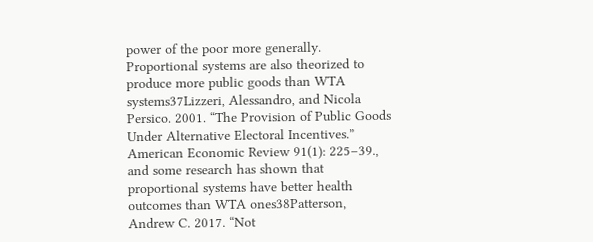power of the poor more generally. Proportional systems are also theorized to produce more public goods than WTA systems37Lizzeri, Alessandro, and Nicola Persico. 2001. “The Provision of Public Goods Under Alternative Electoral Incentives.” American Economic Review 91(1): 225–39., and some research has shown that proportional systems have better health outcomes than WTA ones38Patterson, Andrew C. 2017. “Not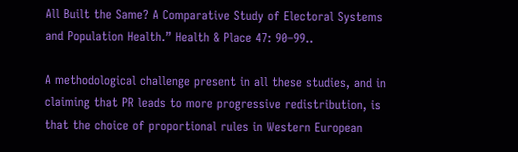All Built the Same? A Comparative Study of Electoral Systems and Population Health.” Health & Place 47: 90–99..

A methodological challenge present in all these studies, and in claiming that PR leads to more progressive redistribution, is that the choice of proportional rules in Western European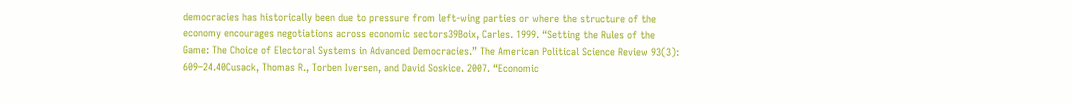democracies has historically been due to pressure from left-wing parties or where the structure of the economy encourages negotiations across economic sectors39Boix, Carles. 1999. “Setting the Rules of the Game: The Choice of Electoral Systems in Advanced Democracies.” The American Political Science Review 93(3): 609–24.40Cusack, Thomas R., Torben Iversen, and David Soskice. 2007. “Economic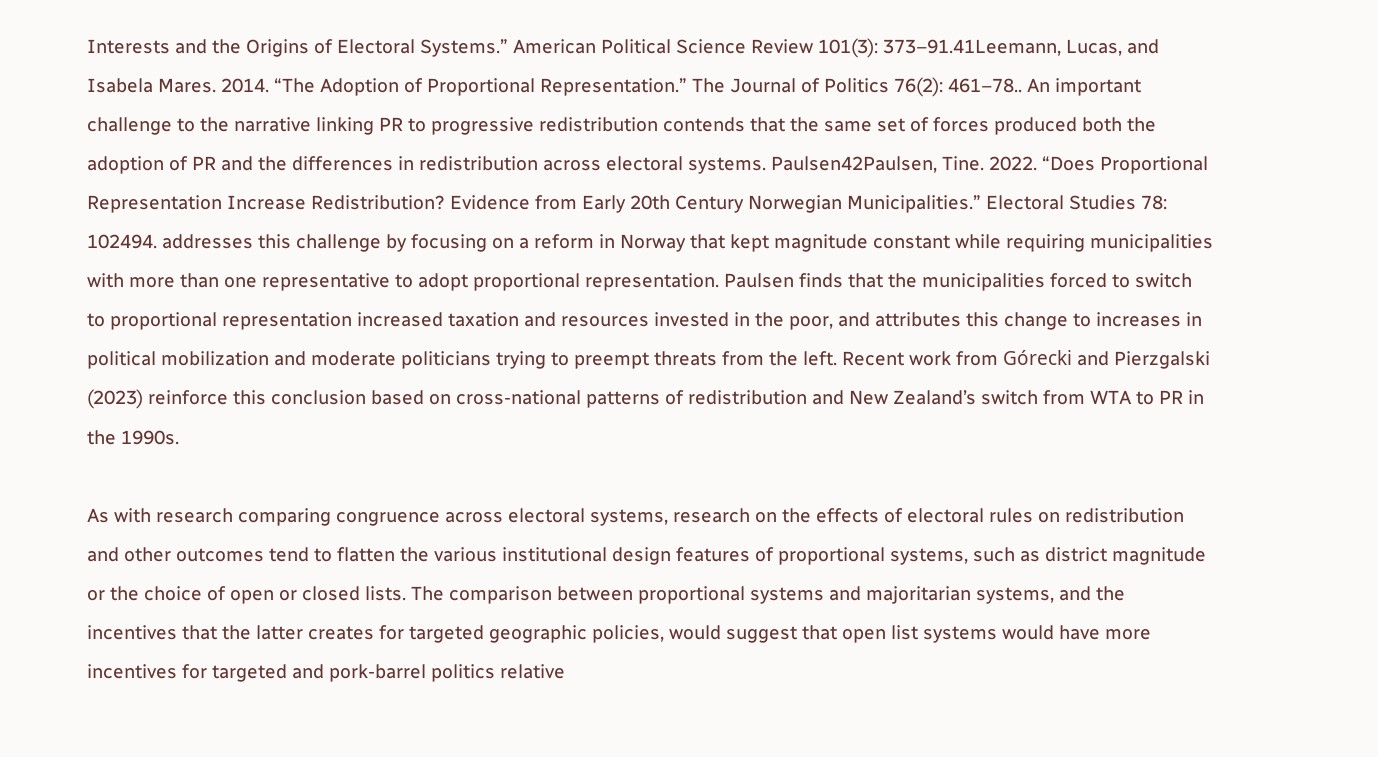Interests and the Origins of Electoral Systems.” American Political Science Review 101(3): 373–91.41Leemann, Lucas, and Isabela Mares. 2014. “The Adoption of Proportional Representation.” The Journal of Politics 76(2): 461–78.. An important challenge to the narrative linking PR to progressive redistribution contends that the same set of forces produced both the adoption of PR and the differences in redistribution across electoral systems. Paulsen42Paulsen, Tine. 2022. “Does Proportional Representation Increase Redistribution? Evidence from Early 20th Century Norwegian Municipalities.” Electoral Studies 78: 102494. addresses this challenge by focusing on a reform in Norway that kept magnitude constant while requiring municipalities with more than one representative to adopt proportional representation. Paulsen finds that the municipalities forced to switch to proportional representation increased taxation and resources invested in the poor, and attributes this change to increases in political mobilization and moderate politicians trying to preempt threats from the left. Recent work from Górecki and Pierzgalski (2023) reinforce this conclusion based on cross-national patterns of redistribution and New Zealand’s switch from WTA to PR in the 1990s.

As with research comparing congruence across electoral systems, research on the effects of electoral rules on redistribution and other outcomes tend to flatten the various institutional design features of proportional systems, such as district magnitude or the choice of open or closed lists. The comparison between proportional systems and majoritarian systems, and the incentives that the latter creates for targeted geographic policies, would suggest that open list systems would have more incentives for targeted and pork-barrel politics relative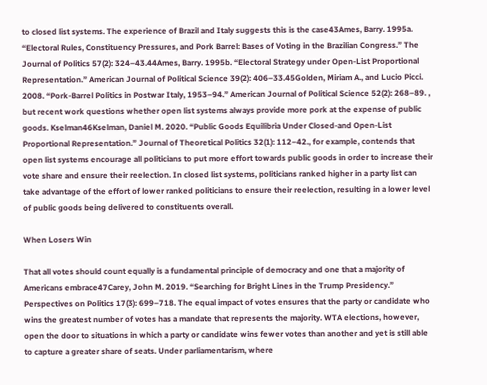to closed list systems. The experience of Brazil and Italy suggests this is the case43Ames, Barry. 1995a. “Electoral Rules, Constituency Pressures, and Pork Barrel: Bases of Voting in the Brazilian Congress.” The Journal of Politics 57(2): 324–43.44Ames, Barry. 1995b. “Electoral Strategy under Open-List Proportional Representation.” American Journal of Political Science 39(2): 406–33.45Golden, Miriam A., and Lucio Picci. 2008. “Pork-Barrel Politics in Postwar Italy, 1953–94.” American Journal of Political Science 52(2): 268–89. , but recent work questions whether open list systems always provide more pork at the expense of public goods. Kselman46Kselman, Daniel M. 2020. “Public Goods Equilibria Under Closed-and Open-List Proportional Representation.” Journal of Theoretical Politics 32(1): 112–42., for example, contends that open list systems encourage all politicians to put more effort towards public goods in order to increase their vote share and ensure their reelection. In closed list systems, politicians ranked higher in a party list can take advantage of the effort of lower ranked politicians to ensure their reelection, resulting in a lower level of public goods being delivered to constituents overall.

When Losers Win

That all votes should count equally is a fundamental principle of democracy and one that a majority of Americans embrace47Carey, John M. 2019. “Searching for Bright Lines in the Trump Presidency.” Perspectives on Politics 17(3): 699–718. The equal impact of votes ensures that the party or candidate who wins the greatest number of votes has a mandate that represents the majority. WTA elections, however, open the door to situations in which a party or candidate wins fewer votes than another and yet is still able to capture a greater share of seats. Under parliamentarism, where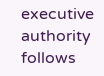executive authority follows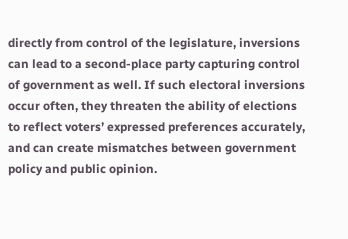directly from control of the legislature, inversions can lead to a second-place party capturing control of government as well. If such electoral inversions occur often, they threaten the ability of elections to reflect voters’ expressed preferences accurately, and can create mismatches between government policy and public opinion.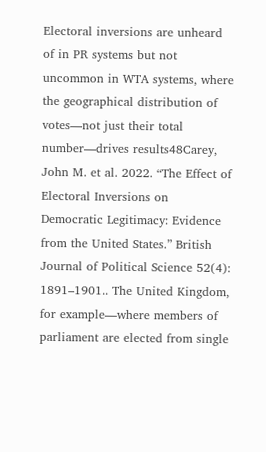Electoral inversions are unheard of in PR systems but not uncommon in WTA systems, where the geographical distribution of votes—not just their total number—drives results48Carey, John M. et al. 2022. “The Effect of Electoral Inversions on Democratic Legitimacy: Evidence from the United States.” British Journal of Political Science 52(4): 1891–1901.. The United Kingdom, for example—where members of parliament are elected from single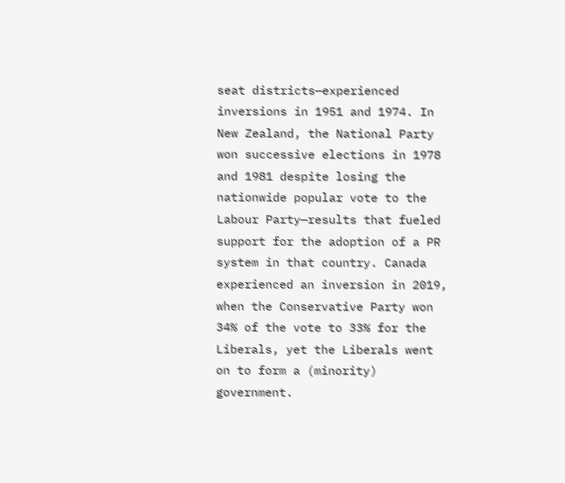seat districts—experienced inversions in 1951 and 1974. In New Zealand, the National Party won successive elections in 1978 and 1981 despite losing the nationwide popular vote to the Labour Party—results that fueled support for the adoption of a PR system in that country. Canada experienced an inversion in 2019, when the Conservative Party won 34% of the vote to 33% for the Liberals, yet the Liberals went on to form a (minority) government.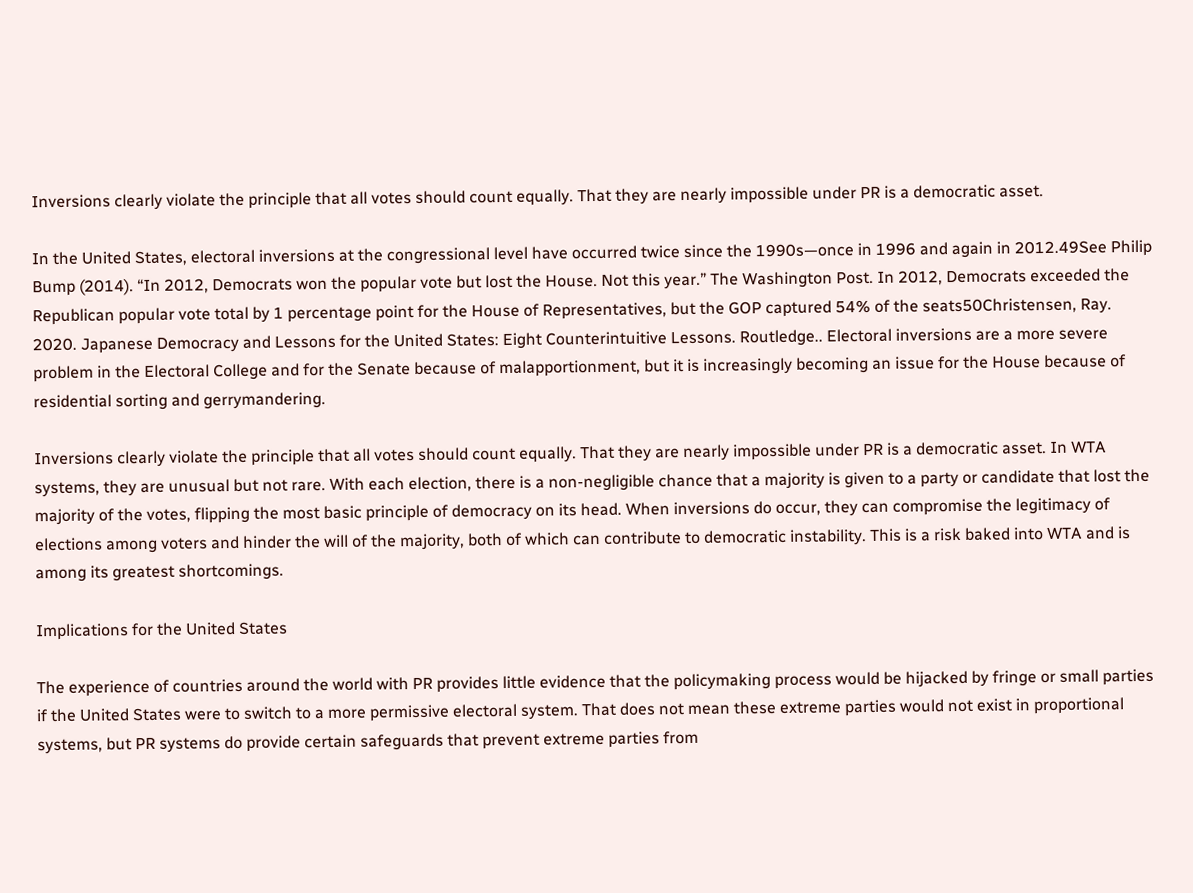Inversions clearly violate the principle that all votes should count equally. That they are nearly impossible under PR is a democratic asset.

In the United States, electoral inversions at the congressional level have occurred twice since the 1990s—once in 1996 and again in 2012.49See Philip Bump (2014). “In 2012, Democrats won the popular vote but lost the House. Not this year.” The Washington Post. In 2012, Democrats exceeded the Republican popular vote total by 1 percentage point for the House of Representatives, but the GOP captured 54% of the seats50Christensen, Ray. 2020. Japanese Democracy and Lessons for the United States: Eight Counterintuitive Lessons. Routledge.. Electoral inversions are a more severe problem in the Electoral College and for the Senate because of malapportionment, but it is increasingly becoming an issue for the House because of residential sorting and gerrymandering.

Inversions clearly violate the principle that all votes should count equally. That they are nearly impossible under PR is a democratic asset. In WTA systems, they are unusual but not rare. With each election, there is a non-negligible chance that a majority is given to a party or candidate that lost the majority of the votes, flipping the most basic principle of democracy on its head. When inversions do occur, they can compromise the legitimacy of elections among voters and hinder the will of the majority, both of which can contribute to democratic instability. This is a risk baked into WTA and is among its greatest shortcomings.

Implications for the United States

The experience of countries around the world with PR provides little evidence that the policymaking process would be hijacked by fringe or small parties if the United States were to switch to a more permissive electoral system. That does not mean these extreme parties would not exist in proportional systems, but PR systems do provide certain safeguards that prevent extreme parties from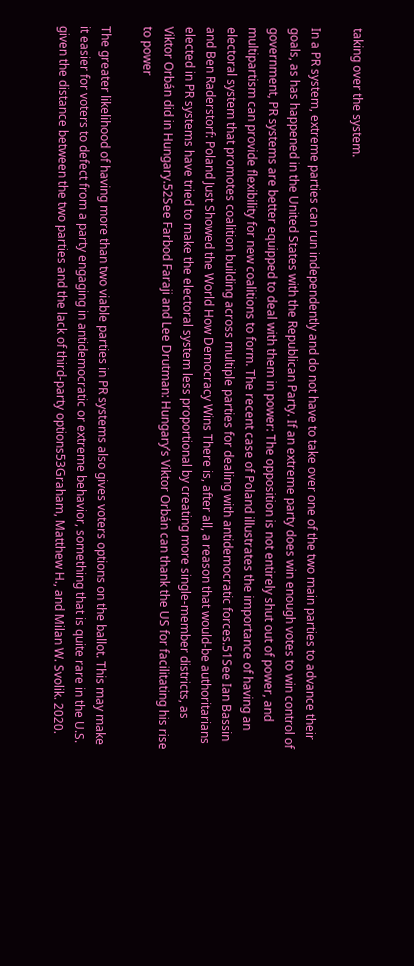taking over the system.

In a PR system, extreme parties can run independently and do not have to take over one of the two main parties to advance their goals, as has happened in the United States with the Republican Party. If an extreme party does win enough votes to win control of government, PR systems are better equipped to deal with them in power: The opposition is not entirely shut out of power, and multipartism can provide flexibility for new coalitions to form. The recent case of Poland illustrates the importance of having an electoral system that promotes coalition building across multiple parties for dealing with antidemocratic forces.51See Ian Bassin and Ben Raderstorf: Poland Just Showed the World How Democracy Wins There is, after all, a reason that would-be authoritarians elected in PR systems have tried to make the electoral system less proportional by creating more single-member districts, as Viktor Orbán did in Hungary.52See Farbod Faraji and Lee Drutman: Hungary’s Viktor Orbán can thank the US for facilitating his rise to power

The greater likelihood of having more than two viable parties in PR systems also gives voters options on the ballot. This may make it easier for voters to defect from a party engaging in antidemocratic or extreme behavior, something that is quite rare in the U.S. given the distance between the two parties and the lack of third-party options53Graham, Matthew H., and Milan W. Svolik. 2020.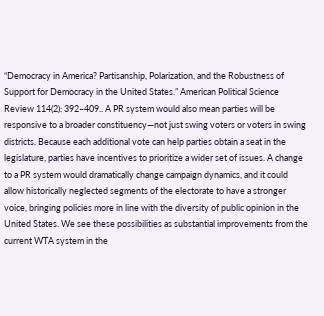“Democracy in America? Partisanship, Polarization, and the Robustness of Support for Democracy in the United States.” American Political Science Review 114(2): 392–409.. A PR system would also mean parties will be responsive to a broader constituency—not just swing voters or voters in swing districts. Because each additional vote can help parties obtain a seat in the legislature, parties have incentives to prioritize a wider set of issues. A change to a PR system would dramatically change campaign dynamics, and it could allow historically neglected segments of the electorate to have a stronger voice, bringing policies more in line with the diversity of public opinion in the United States. We see these possibilities as substantial improvements from the current WTA system in the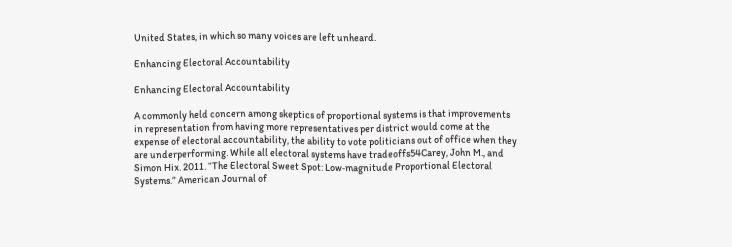United States, in which so many voices are left unheard.

Enhancing Electoral Accountability

Enhancing Electoral Accountability

A commonly held concern among skeptics of proportional systems is that improvements in representation from having more representatives per district would come at the expense of electoral accountability, the ability to vote politicians out of office when they are underperforming. While all electoral systems have tradeoffs54Carey, John M., and Simon Hix. 2011. “The Electoral Sweet Spot: Low‐magnitude Proportional Electoral Systems.” American Journal of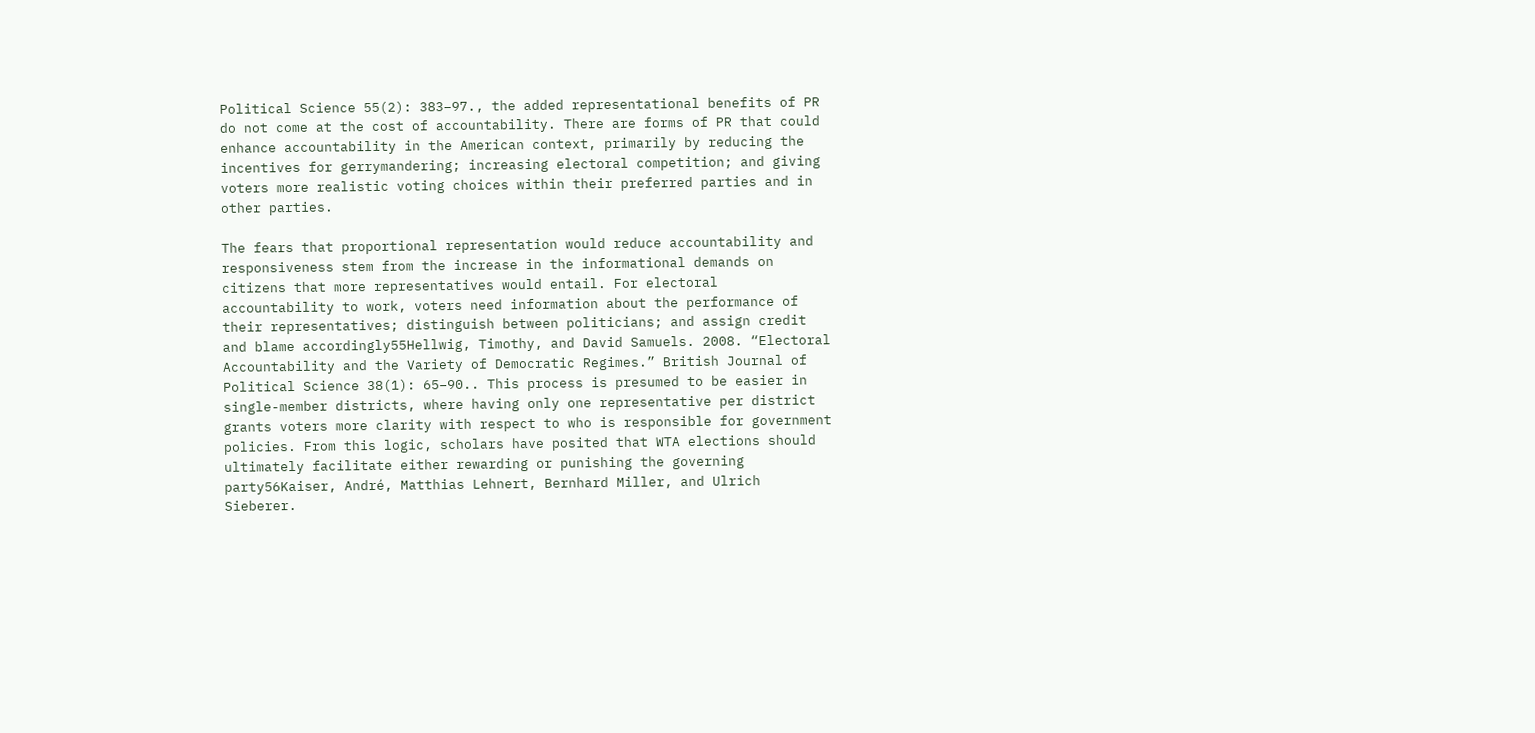Political Science 55(2): 383–97., the added representational benefits of PR do not come at the cost of accountability. There are forms of PR that could enhance accountability in the American context, primarily by reducing the incentives for gerrymandering; increasing electoral competition; and giving voters more realistic voting choices within their preferred parties and in other parties.

The fears that proportional representation would reduce accountability and responsiveness stem from the increase in the informational demands on citizens that more representatives would entail. For electoral accountability to work, voters need information about the performance of their representatives; distinguish between politicians; and assign credit and blame accordingly55Hellwig, Timothy, and David Samuels. 2008. “Electoral Accountability and the Variety of Democratic Regimes.” British Journal of Political Science 38(1): 65–90.. This process is presumed to be easier in single-member districts, where having only one representative per district grants voters more clarity with respect to who is responsible for government policies. From this logic, scholars have posited that WTA elections should ultimately facilitate either rewarding or punishing the governing party56Kaiser, André, Matthias Lehnert, Bernhard Miller, and Ulrich Sieberer.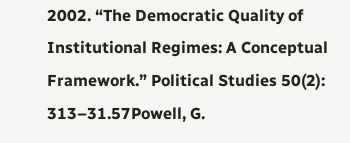2002. “The Democratic Quality of Institutional Regimes: A Conceptual Framework.” Political Studies 50(2): 313–31.57Powell, G.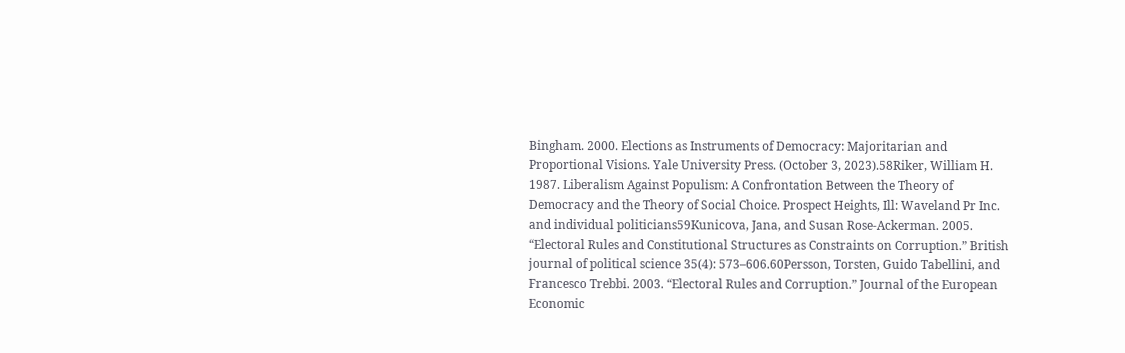Bingham. 2000. Elections as Instruments of Democracy: Majoritarian and Proportional Visions. Yale University Press. (October 3, 2023).58Riker, William H. 1987. Liberalism Against Populism: A Confrontation Between the Theory of Democracy and the Theory of Social Choice. Prospect Heights, Ill: Waveland Pr Inc. and individual politicians59Kunicova, Jana, and Susan Rose-Ackerman. 2005. “Electoral Rules and Constitutional Structures as Constraints on Corruption.” British journal of political science 35(4): 573–606.60Persson, Torsten, Guido Tabellini, and Francesco Trebbi. 2003. “Electoral Rules and Corruption.” Journal of the European Economic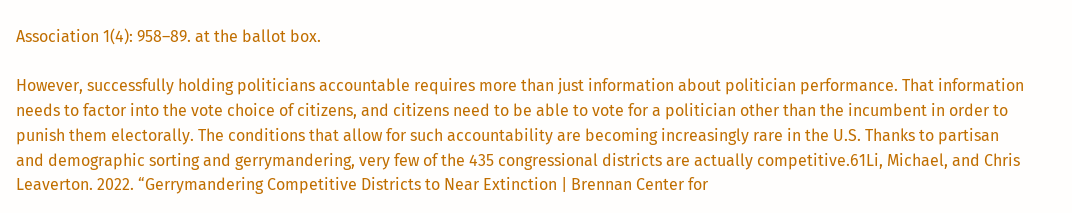Association 1(4): 958–89. at the ballot box.

However, successfully holding politicians accountable requires more than just information about politician performance. That information needs to factor into the vote choice of citizens, and citizens need to be able to vote for a politician other than the incumbent in order to punish them electorally. The conditions that allow for such accountability are becoming increasingly rare in the U.S. Thanks to partisan and demographic sorting and gerrymandering, very few of the 435 congressional districts are actually competitive.61Li, Michael, and Chris Leaverton. 2022. “Gerrymandering Competitive Districts to Near Extinction | Brennan Center for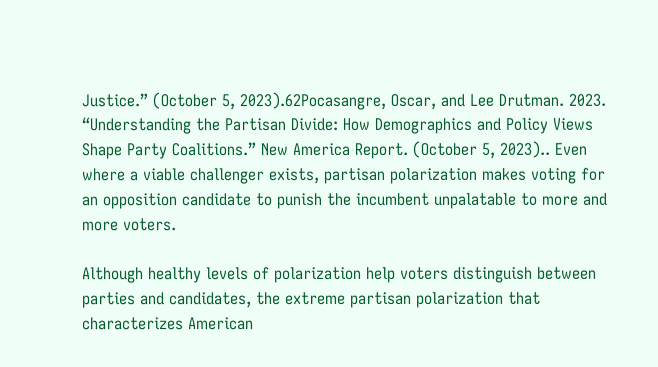Justice.” (October 5, 2023).62Pocasangre, Oscar, and Lee Drutman. 2023. “Understanding the Partisan Divide: How Demographics and Policy Views Shape Party Coalitions.” New America Report. (October 5, 2023).. Even where a viable challenger exists, partisan polarization makes voting for an opposition candidate to punish the incumbent unpalatable to more and more voters.

Although healthy levels of polarization help voters distinguish between parties and candidates, the extreme partisan polarization that characterizes American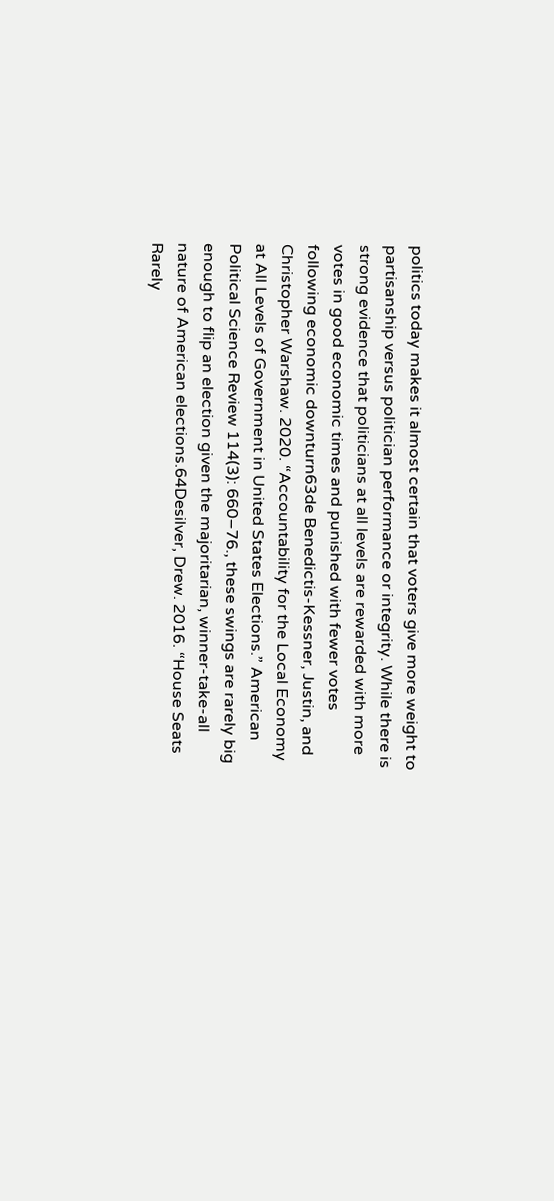politics today makes it almost certain that voters give more weight to partisanship versus politician performance or integrity. While there is strong evidence that politicians at all levels are rewarded with more votes in good economic times and punished with fewer votes following economic downturn63de Benedictis-Kessner, Justin, and Christopher Warshaw. 2020. “Accountability for the Local Economy at All Levels of Government in United States Elections.” American Political Science Review 114(3): 660–76., these swings are rarely big enough to flip an election given the majoritarian, winner-take-all nature of American elections.64Desilver, Drew. 2016. “House Seats Rarely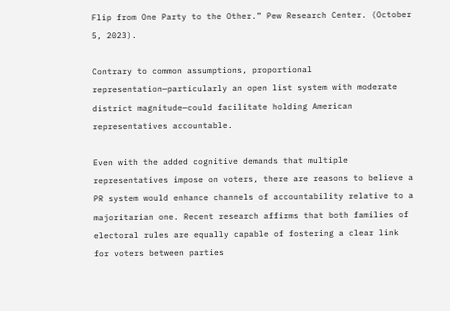Flip from One Party to the Other.” Pew Research Center. (October 5, 2023).

Contrary to common assumptions, proportional representation—particularly an open list system with moderate district magnitude—could facilitate holding American representatives accountable.

Even with the added cognitive demands that multiple representatives impose on voters, there are reasons to believe a PR system would enhance channels of accountability relative to a majoritarian one. Recent research affirms that both families of electoral rules are equally capable of fostering a clear link for voters between parties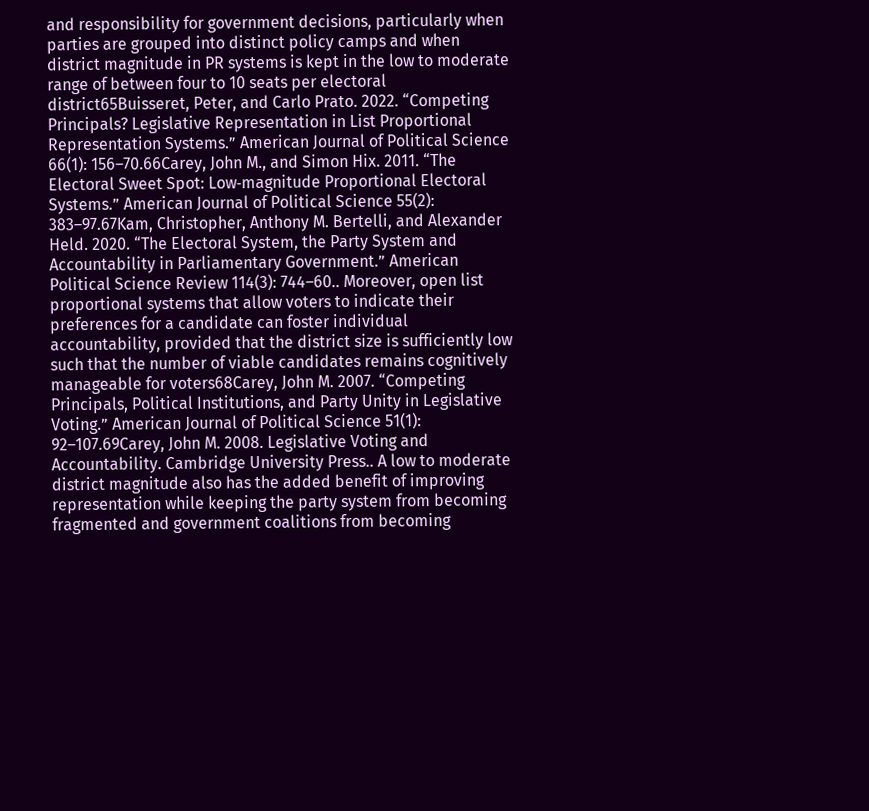and responsibility for government decisions, particularly when parties are grouped into distinct policy camps and when district magnitude in PR systems is kept in the low to moderate range of between four to 10 seats per electoral district65Buisseret, Peter, and Carlo Prato. 2022. “Competing Principals? Legislative Representation in List Proportional Representation Systems.” American Journal of Political Science 66(1): 156–70.66Carey, John M., and Simon Hix. 2011. “The Electoral Sweet Spot: Low‐magnitude Proportional Electoral Systems.” American Journal of Political Science 55(2): 383–97.67Kam, Christopher, Anthony M. Bertelli, and Alexander Held. 2020. “The Electoral System, the Party System and Accountability in Parliamentary Government.” American Political Science Review 114(3): 744–60.. Moreover, open list proportional systems that allow voters to indicate their preferences for a candidate can foster individual accountability, provided that the district size is sufficiently low such that the number of viable candidates remains cognitively manageable for voters68Carey, John M. 2007. “Competing Principals, Political Institutions, and Party Unity in Legislative Voting.” American Journal of Political Science 51(1): 92–107.69Carey, John M. 2008. Legislative Voting and Accountability. Cambridge University Press.. A low to moderate district magnitude also has the added benefit of improving representation while keeping the party system from becoming fragmented and government coalitions from becoming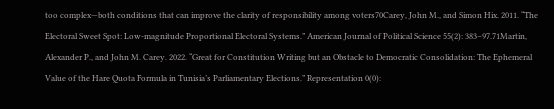too complex—both conditions that can improve the clarity of responsibility among voters70Carey, John M., and Simon Hix. 2011. “The Electoral Sweet Spot: Low‐magnitude Proportional Electoral Systems.” American Journal of Political Science 55(2): 383–97.71Martin, Alexander P., and John M. Carey. 2022. “Great for Constitution Writing but an Obstacle to Democratic Consolidation: The Ephemeral Value of the Hare Quota Formula in Tunisia’s Parliamentary Elections.” Representation 0(0):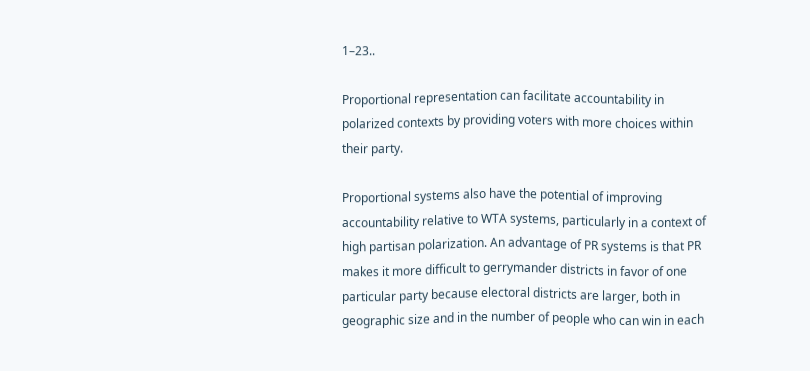1–23..

Proportional representation can facilitate accountability in polarized contexts by providing voters with more choices within their party.

Proportional systems also have the potential of improving accountability relative to WTA systems, particularly in a context of high partisan polarization. An advantage of PR systems is that PR makes it more difficult to gerrymander districts in favor of one particular party because electoral districts are larger, both in geographic size and in the number of people who can win in each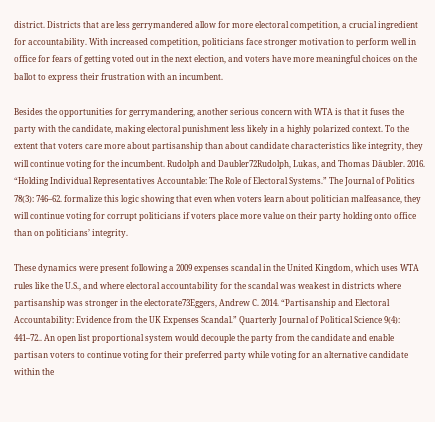district. Districts that are less gerrymandered allow for more electoral competition, a crucial ingredient for accountability. With increased competition, politicians face stronger motivation to perform well in office for fears of getting voted out in the next election, and voters have more meaningful choices on the ballot to express their frustration with an incumbent.

Besides the opportunities for gerrymandering, another serious concern with WTA is that it fuses the party with the candidate, making electoral punishment less likely in a highly polarized context. To the extent that voters care more about partisanship than about candidate characteristics like integrity, they will continue voting for the incumbent. Rudolph and Daubler72Rudolph, Lukas, and Thomas Däubler. 2016. “Holding Individual Representatives Accountable: The Role of Electoral Systems.” The Journal of Politics 78(3): 746–62. formalize this logic showing that even when voters learn about politician malfeasance, they will continue voting for corrupt politicians if voters place more value on their party holding onto office than on politicians’ integrity.

These dynamics were present following a 2009 expenses scandal in the United Kingdom, which uses WTA rules like the U.S., and where electoral accountability for the scandal was weakest in districts where partisanship was stronger in the electorate73Eggers, Andrew C. 2014. “Partisanship and Electoral Accountability: Evidence from the UK Expenses Scandal.” Quarterly Journal of Political Science 9(4): 441–72.. An open list proportional system would decouple the party from the candidate and enable partisan voters to continue voting for their preferred party while voting for an alternative candidate within the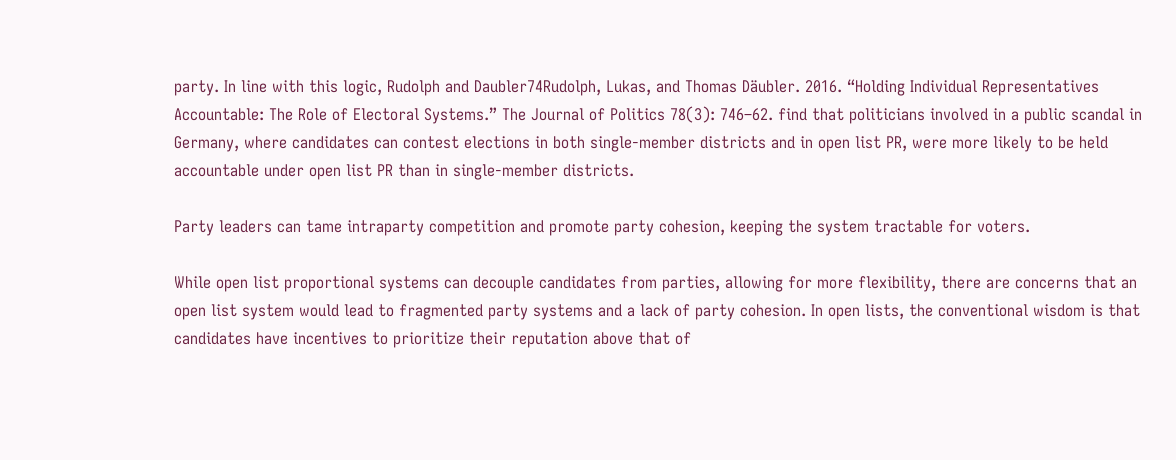party. In line with this logic, Rudolph and Daubler74Rudolph, Lukas, and Thomas Däubler. 2016. “Holding Individual Representatives Accountable: The Role of Electoral Systems.” The Journal of Politics 78(3): 746–62. find that politicians involved in a public scandal in Germany, where candidates can contest elections in both single-member districts and in open list PR, were more likely to be held accountable under open list PR than in single-member districts.

Party leaders can tame intraparty competition and promote party cohesion, keeping the system tractable for voters.

While open list proportional systems can decouple candidates from parties, allowing for more flexibility, there are concerns that an open list system would lead to fragmented party systems and a lack of party cohesion. In open lists, the conventional wisdom is that candidates have incentives to prioritize their reputation above that of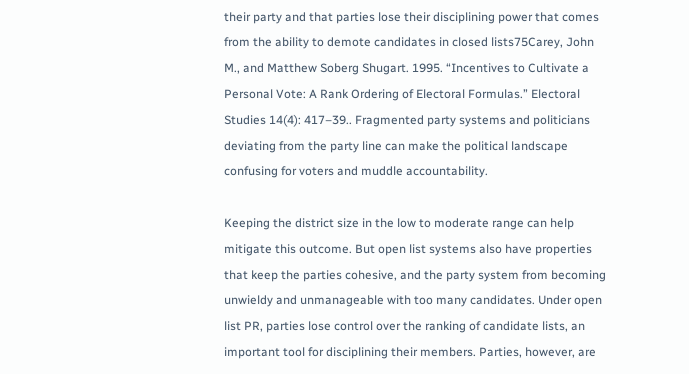their party and that parties lose their disciplining power that comes from the ability to demote candidates in closed lists75Carey, John M., and Matthew Soberg Shugart. 1995. “Incentives to Cultivate a Personal Vote: A Rank Ordering of Electoral Formulas.” Electoral Studies 14(4): 417–39.. Fragmented party systems and politicians deviating from the party line can make the political landscape confusing for voters and muddle accountability.

Keeping the district size in the low to moderate range can help mitigate this outcome. But open list systems also have properties that keep the parties cohesive, and the party system from becoming unwieldy and unmanageable with too many candidates. Under open list PR, parties lose control over the ranking of candidate lists, an important tool for disciplining their members. Parties, however, are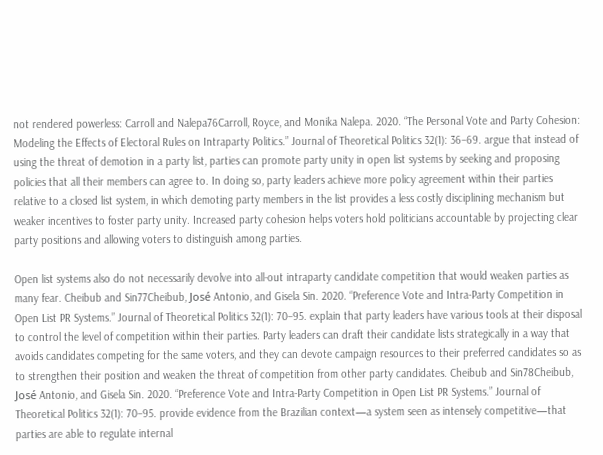not rendered powerless: Carroll and Nalepa76Carroll, Royce, and Monika Nalepa. 2020. “The Personal Vote and Party Cohesion: Modeling the Effects of Electoral Rules on Intraparty Politics.” Journal of Theoretical Politics 32(1): 36–69. argue that instead of using the threat of demotion in a party list, parties can promote party unity in open list systems by seeking and proposing policies that all their members can agree to. In doing so, party leaders achieve more policy agreement within their parties relative to a closed list system, in which demoting party members in the list provides a less costly disciplining mechanism but weaker incentives to foster party unity. Increased party cohesion helps voters hold politicians accountable by projecting clear party positions and allowing voters to distinguish among parties.

Open list systems also do not necessarily devolve into all-out intraparty candidate competition that would weaken parties as many fear. Cheibub and Sin77Cheibub, José Antonio, and Gisela Sin. 2020. “Preference Vote and Intra-Party Competition in Open List PR Systems.” Journal of Theoretical Politics 32(1): 70–95. explain that party leaders have various tools at their disposal to control the level of competition within their parties. Party leaders can draft their candidate lists strategically in a way that avoids candidates competing for the same voters, and they can devote campaign resources to their preferred candidates so as to strengthen their position and weaken the threat of competition from other party candidates. Cheibub and Sin78Cheibub, José Antonio, and Gisela Sin. 2020. “Preference Vote and Intra-Party Competition in Open List PR Systems.” Journal of Theoretical Politics 32(1): 70–95. provide evidence from the Brazilian context—a system seen as intensely competitive—that parties are able to regulate internal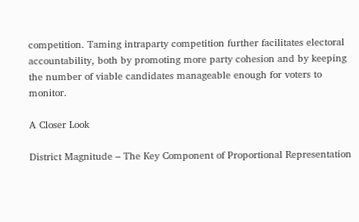competition. Taming intraparty competition further facilitates electoral accountability, both by promoting more party cohesion and by keeping the number of viable candidates manageable enough for voters to monitor.

A Closer Look

District Magnitude – The Key Component of Proportional Representation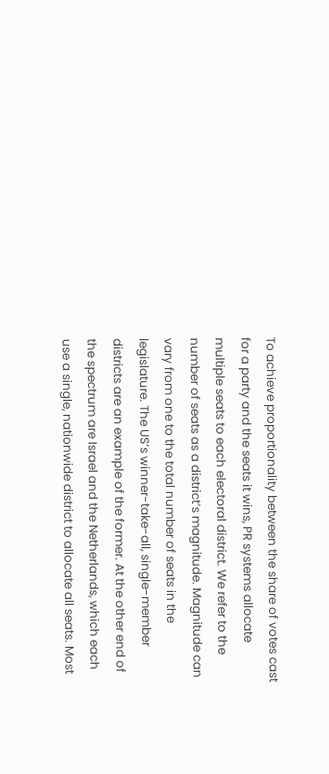To achieve proportionality between the share of votes cast for a party and the seats it wins, PR systems allocate multiple seats to each electoral district. We refer to the number of seats as a district’s magnitude. Magnitude can vary from one to the total number of seats in the legislature. The US’s winner-take-all, single-member districts are an example of the former. At the other end of the spectrum are Israel and the Netherlands, which each use a single, nationwide district to allocate all seats. Most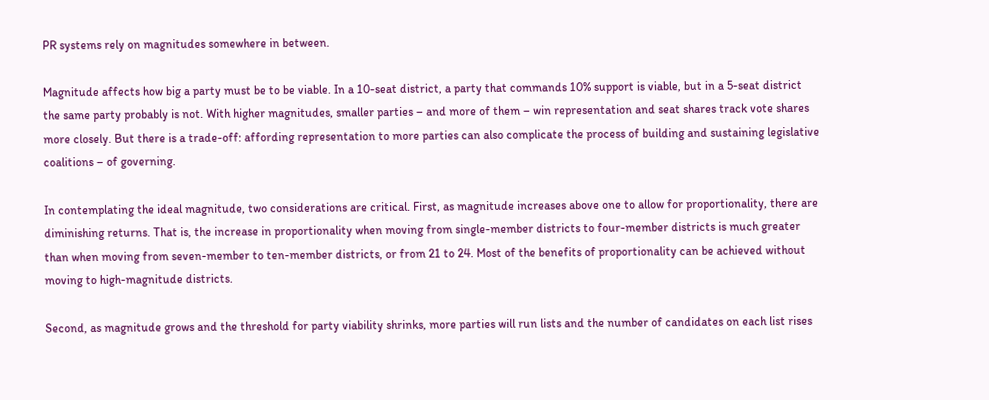PR systems rely on magnitudes somewhere in between.

Magnitude affects how big a party must be to be viable. In a 10-seat district, a party that commands 10% support is viable, but in a 5-seat district the same party probably is not. With higher magnitudes, smaller parties – and more of them – win representation and seat shares track vote shares more closely. But there is a trade-off: affording representation to more parties can also complicate the process of building and sustaining legislative coalitions – of governing.

In contemplating the ideal magnitude, two considerations are critical. First, as magnitude increases above one to allow for proportionality, there are diminishing returns. That is, the increase in proportionality when moving from single-member districts to four-member districts is much greater than when moving from seven-member to ten-member districts, or from 21 to 24. Most of the benefits of proportionality can be achieved without moving to high-magnitude districts.

Second, as magnitude grows and the threshold for party viability shrinks, more parties will run lists and the number of candidates on each list rises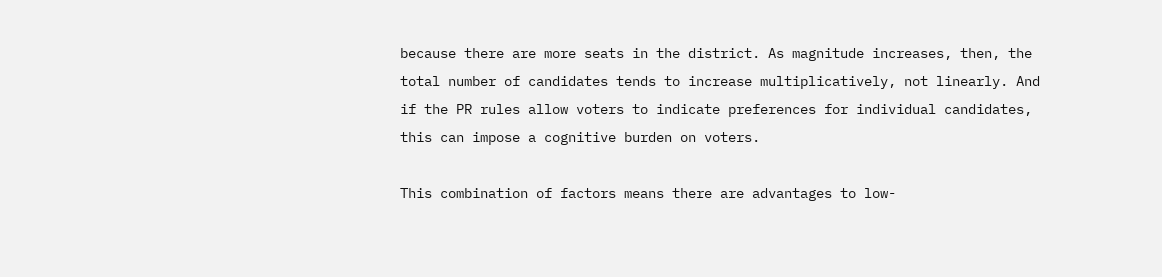because there are more seats in the district. As magnitude increases, then, the total number of candidates tends to increase multiplicatively, not linearly. And if the PR rules allow voters to indicate preferences for individual candidates, this can impose a cognitive burden on voters.

This combination of factors means there are advantages to low-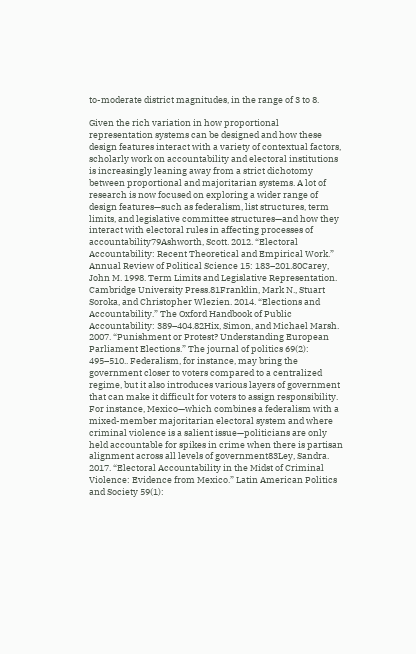to-moderate district magnitudes, in the range of 3 to 8.

Given the rich variation in how proportional representation systems can be designed and how these design features interact with a variety of contextual factors, scholarly work on accountability and electoral institutions is increasingly leaning away from a strict dichotomy between proportional and majoritarian systems. A lot of research is now focused on exploring a wider range of design features—such as federalism, list structures, term limits, and legislative committee structures—and how they interact with electoral rules in affecting processes of accountability79Ashworth, Scott. 2012. “Electoral Accountability: Recent Theoretical and Empirical Work.” Annual Review of Political Science 15: 183–201.80Carey, John M. 1998. Term Limits and Legislative Representation. Cambridge University Press.81Franklin, Mark N., Stuart Soroka, and Christopher Wlezien. 2014. “Elections and Accountability.” The Oxford Handbook of Public Accountability: 389–404.82Hix, Simon, and Michael Marsh. 2007. “Punishment or Protest? Understanding European Parliament Elections.” The journal of politics 69(2): 495–510.. Federalism, for instance, may bring the government closer to voters compared to a centralized regime, but it also introduces various layers of government that can make it difficult for voters to assign responsibility. For instance, Mexico—which combines a federalism with a mixed-member majoritarian electoral system and where criminal violence is a salient issue—politicians are only held accountable for spikes in crime when there is partisan alignment across all levels of government83Ley, Sandra. 2017. “Electoral Accountability in the Midst of Criminal Violence: Evidence from Mexico.” Latin American Politics and Society 59(1):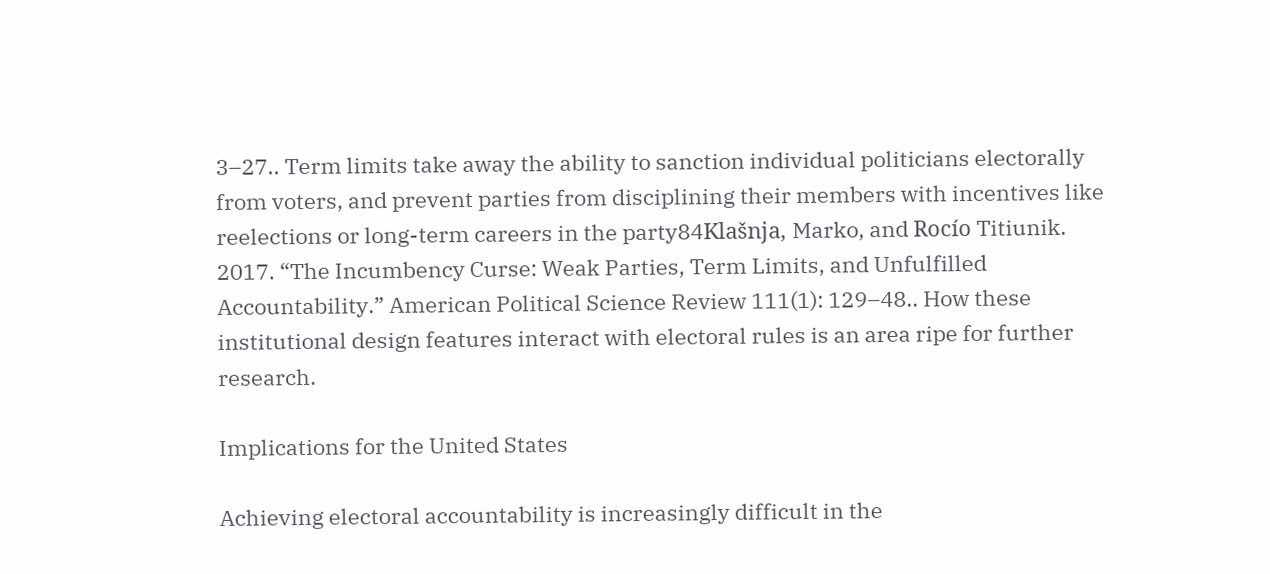3–27.. Term limits take away the ability to sanction individual politicians electorally from voters, and prevent parties from disciplining their members with incentives like reelections or long-term careers in the party84Klašnja, Marko, and Rocío Titiunik. 2017. “The Incumbency Curse: Weak Parties, Term Limits, and Unfulfilled Accountability.” American Political Science Review 111(1): 129–48.. How these institutional design features interact with electoral rules is an area ripe for further research.

Implications for the United States

Achieving electoral accountability is increasingly difficult in the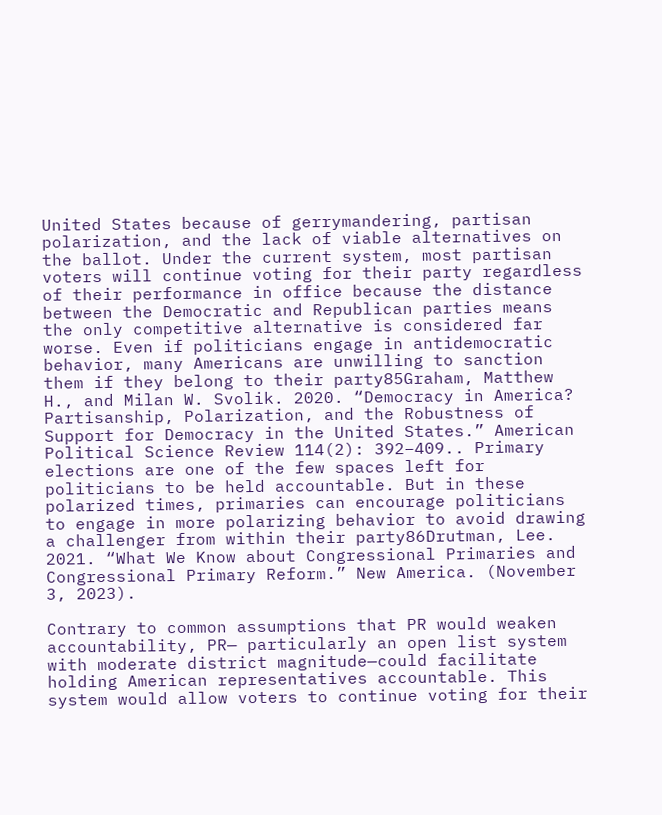United States because of gerrymandering, partisan polarization, and the lack of viable alternatives on the ballot. Under the current system, most partisan voters will continue voting for their party regardless of their performance in office because the distance between the Democratic and Republican parties means the only competitive alternative is considered far worse. Even if politicians engage in antidemocratic behavior, many Americans are unwilling to sanction them if they belong to their party85Graham, Matthew H., and Milan W. Svolik. 2020. “Democracy in America? Partisanship, Polarization, and the Robustness of Support for Democracy in the United States.” American Political Science Review 114(2): 392–409.. Primary elections are one of the few spaces left for politicians to be held accountable. But in these polarized times, primaries can encourage politicians to engage in more polarizing behavior to avoid drawing a challenger from within their party86Drutman, Lee. 2021. “What We Know about Congressional Primaries and Congressional Primary Reform.” New America. (November 3, 2023).

Contrary to common assumptions that PR would weaken accountability, PR— particularly an open list system with moderate district magnitude—could facilitate holding American representatives accountable. This system would allow voters to continue voting for their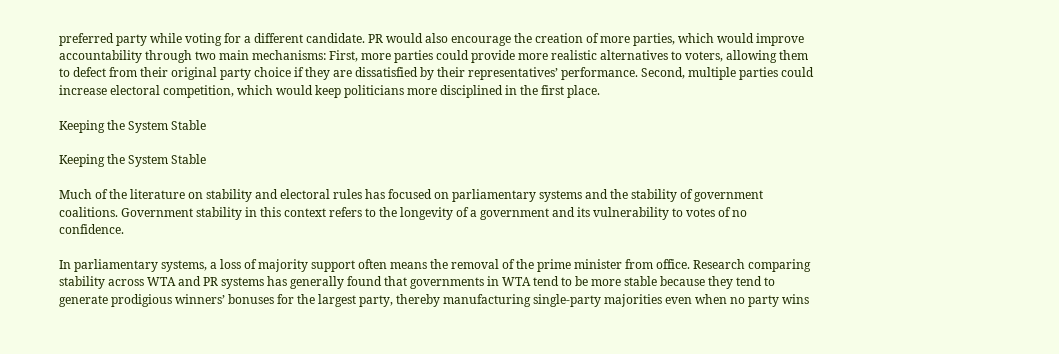preferred party while voting for a different candidate. PR would also encourage the creation of more parties, which would improve accountability through two main mechanisms: First, more parties could provide more realistic alternatives to voters, allowing them to defect from their original party choice if they are dissatisfied by their representatives’ performance. Second, multiple parties could increase electoral competition, which would keep politicians more disciplined in the first place.

Keeping the System Stable

Keeping the System Stable

Much of the literature on stability and electoral rules has focused on parliamentary systems and the stability of government coalitions. Government stability in this context refers to the longevity of a government and its vulnerability to votes of no confidence.

In parliamentary systems, a loss of majority support often means the removal of the prime minister from office. Research comparing stability across WTA and PR systems has generally found that governments in WTA tend to be more stable because they tend to generate prodigious winners’ bonuses for the largest party, thereby manufacturing single-party majorities even when no party wins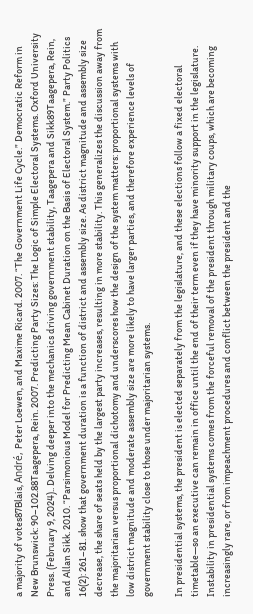a majority of votes87Blais, André, Peter Loewen, and Maxime Ricard. 2007. “The Government Life Cycle.” Democratic Reform in New Brunswick: 90–102.88Taagepera, Rein. 2007. Predicting Party Sizes: The Logic of Simple Electoral Systems. Oxford University Press. (February 9, 2024).. Delving deeper into the mechanics driving government stability, Taagepera and Sikk89Taagepera, Rein, and Allan Sikk. 2010. “Parsimonious Model for Predicting Mean Cabinet Duration on the Basis of Electoral System.” Party Politics 16(2): 261–81. show that government duration is a function of district and assembly size. As district magnitude and assembly size decrease, the share of seats held by the largest party increases, resulting in more stability. This generalizes the discussion away from the majoritarian versus proportional dichotomy and underscores how the design of the system matters: proportional systems with low district magnitude and moderate assembly size are more likely to have larger parties, and therefore experience levels of government stability close to those under majoritarian systems.

In presidential systems, the president is elected separately from the legislature, and these elections follow a fixed electoral timetable—so an executive can remain in office until the end of their term even if they have minority support in the legislature. Instability in presidential systems comes from the forceful removal of the president through military coups, which are becoming increasingly rare, or from impeachment procedures and conflict between the president and the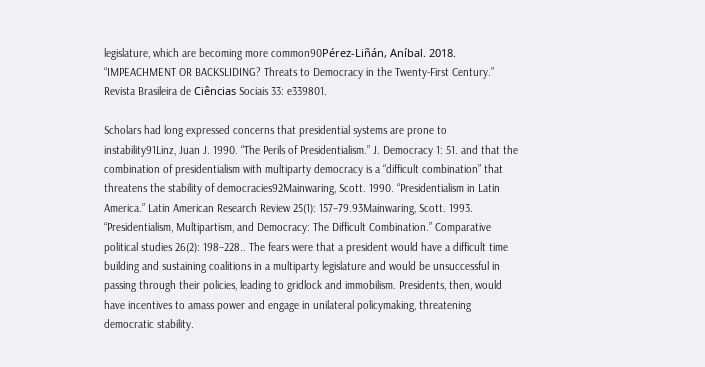legislature, which are becoming more common90Pérez-Liñán, Aníbal. 2018. “IMPEACHMENT OR BACKSLIDING? Threats to Democracy in the Twenty-First Century.” Revista Brasileira de Ciências Sociais 33: e339801.

Scholars had long expressed concerns that presidential systems are prone to instability91Linz, Juan J. 1990. “The Perils of Presidentialism.” J. Democracy 1: 51. and that the combination of presidentialism with multiparty democracy is a “difficult combination” that threatens the stability of democracies92Mainwaring, Scott. 1990. “Presidentialism in Latin America.” Latin American Research Review 25(1): 157–79.93Mainwaring, Scott. 1993. “Presidentialism, Multipartism, and Democracy: The Difficult Combination.” Comparative political studies 26(2): 198–228.. The fears were that a president would have a difficult time building and sustaining coalitions in a multiparty legislature and would be unsuccessful in passing through their policies, leading to gridlock and immobilism. Presidents, then, would have incentives to amass power and engage in unilateral policymaking, threatening democratic stability.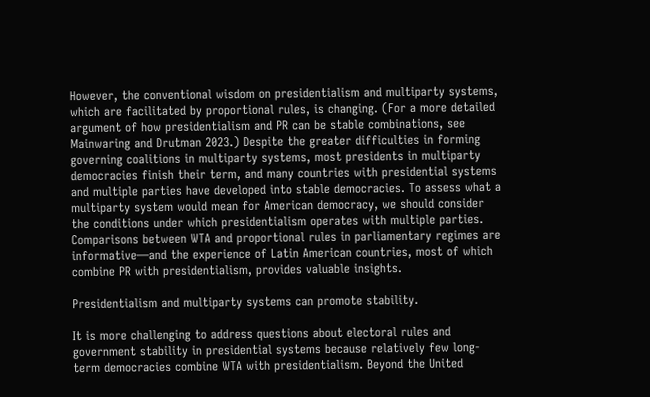However, the conventional wisdom on presidentialism and multiparty systems, which are facilitated by proportional rules, is changing. (For a more detailed argument of how presidentialism and PR can be stable combinations, see Mainwaring and Drutman 2023.) Despite the greater difficulties in forming governing coalitions in multiparty systems, most presidents in multiparty democracies finish their term, and many countries with presidential systems and multiple parties have developed into stable democracies. To assess what a multiparty system would mean for American democracy, we should consider the conditions under which presidentialism operates with multiple parties. Comparisons between WTA and proportional rules in parliamentary regimes are informative—and the experience of Latin American countries, most of which combine PR with presidentialism, provides valuable insights.

Presidentialism and multiparty systems can promote stability.

It is more challenging to address questions about electoral rules and government stability in presidential systems because relatively few long-term democracies combine WTA with presidentialism. Beyond the United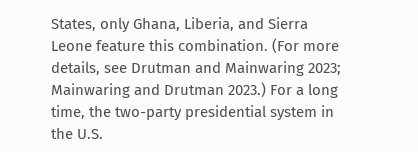States, only Ghana, Liberia, and Sierra Leone feature this combination. (For more details, see Drutman and Mainwaring 2023; Mainwaring and Drutman 2023.) For a long time, the two-party presidential system in the U.S.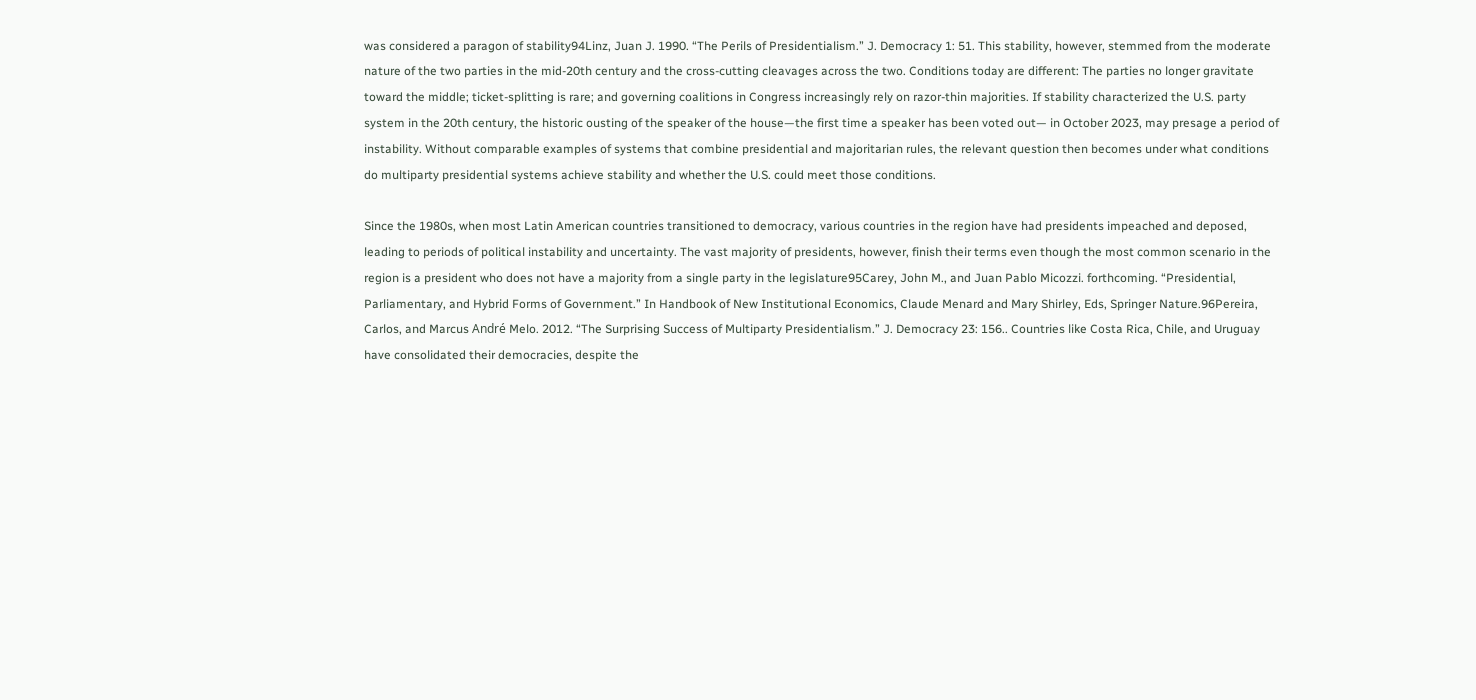was considered a paragon of stability94Linz, Juan J. 1990. “The Perils of Presidentialism.” J. Democracy 1: 51. This stability, however, stemmed from the moderate nature of the two parties in the mid-20th century and the cross-cutting cleavages across the two. Conditions today are different: The parties no longer gravitate toward the middle; ticket-splitting is rare; and governing coalitions in Congress increasingly rely on razor-thin majorities. If stability characterized the U.S. party system in the 20th century, the historic ousting of the speaker of the house—the first time a speaker has been voted out— in October 2023, may presage a period of instability. Without comparable examples of systems that combine presidential and majoritarian rules, the relevant question then becomes under what conditions do multiparty presidential systems achieve stability and whether the U.S. could meet those conditions.

Since the 1980s, when most Latin American countries transitioned to democracy, various countries in the region have had presidents impeached and deposed, leading to periods of political instability and uncertainty. The vast majority of presidents, however, finish their terms even though the most common scenario in the region is a president who does not have a majority from a single party in the legislature95Carey, John M., and Juan Pablo Micozzi. forthcoming. “Presidential, Parliamentary, and Hybrid Forms of Government.” In Handbook of New Institutional Economics, Claude Menard and Mary Shirley, Eds, Springer Nature.96Pereira, Carlos, and Marcus André Melo. 2012. “The Surprising Success of Multiparty Presidentialism.” J. Democracy 23: 156.. Countries like Costa Rica, Chile, and Uruguay have consolidated their democracies, despite the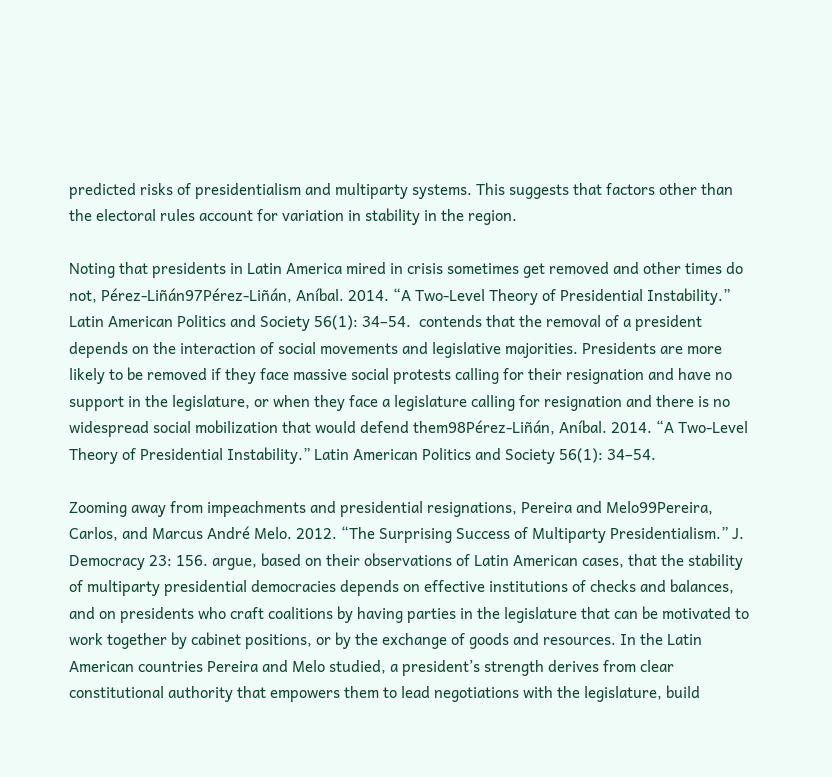predicted risks of presidentialism and multiparty systems. This suggests that factors other than the electoral rules account for variation in stability in the region.

Noting that presidents in Latin America mired in crisis sometimes get removed and other times do not, Pérez-Liñán97Pérez-Liñán, Aníbal. 2014. “A Two-Level Theory of Presidential Instability.” Latin American Politics and Society 56(1): 34–54.  contends that the removal of a president depends on the interaction of social movements and legislative majorities. Presidents are more likely to be removed if they face massive social protests calling for their resignation and have no support in the legislature, or when they face a legislature calling for resignation and there is no widespread social mobilization that would defend them98Pérez-Liñán, Aníbal. 2014. “A Two-Level Theory of Presidential Instability.” Latin American Politics and Society 56(1): 34–54.

Zooming away from impeachments and presidential resignations, Pereira and Melo99Pereira, Carlos, and Marcus André Melo. 2012. “The Surprising Success of Multiparty Presidentialism.” J. Democracy 23: 156. argue, based on their observations of Latin American cases, that the stability of multiparty presidential democracies depends on effective institutions of checks and balances, and on presidents who craft coalitions by having parties in the legislature that can be motivated to work together by cabinet positions, or by the exchange of goods and resources. In the Latin American countries Pereira and Melo studied, a president’s strength derives from clear constitutional authority that empowers them to lead negotiations with the legislature, build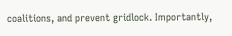coalitions, and prevent gridlock. Importantly,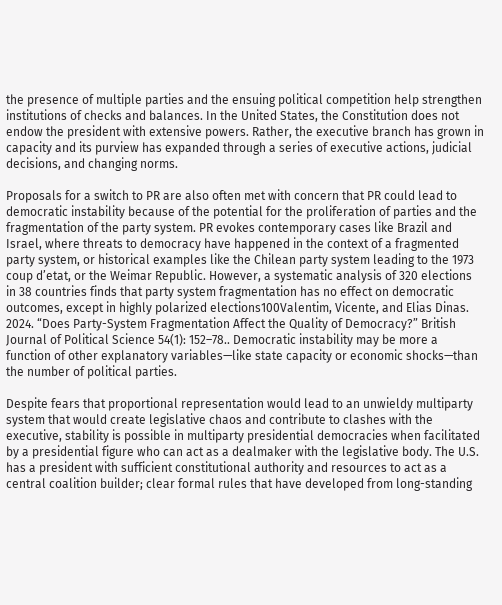the presence of multiple parties and the ensuing political competition help strengthen institutions of checks and balances. In the United States, the Constitution does not endow the president with extensive powers. Rather, the executive branch has grown in capacity and its purview has expanded through a series of executive actions, judicial decisions, and changing norms.

Proposals for a switch to PR are also often met with concern that PR could lead to democratic instability because of the potential for the proliferation of parties and the fragmentation of the party system. PR evokes contemporary cases like Brazil and Israel, where threats to democracy have happened in the context of a fragmented party system, or historical examples like the Chilean party system leading to the 1973 coup d’etat, or the Weimar Republic. However, a systematic analysis of 320 elections in 38 countries finds that party system fragmentation has no effect on democratic outcomes, except in highly polarized elections100Valentim, Vicente, and Elias Dinas. 2024. “Does Party-System Fragmentation Affect the Quality of Democracy?” British Journal of Political Science 54(1): 152–78.. Democratic instability may be more a function of other explanatory variables—like state capacity or economic shocks—than the number of political parties.

Despite fears that proportional representation would lead to an unwieldy multiparty system that would create legislative chaos and contribute to clashes with the executive, stability is possible in multiparty presidential democracies when facilitated by a presidential figure who can act as a dealmaker with the legislative body. The U.S. has a president with sufficient constitutional authority and resources to act as a central coalition builder; clear formal rules that have developed from long-standing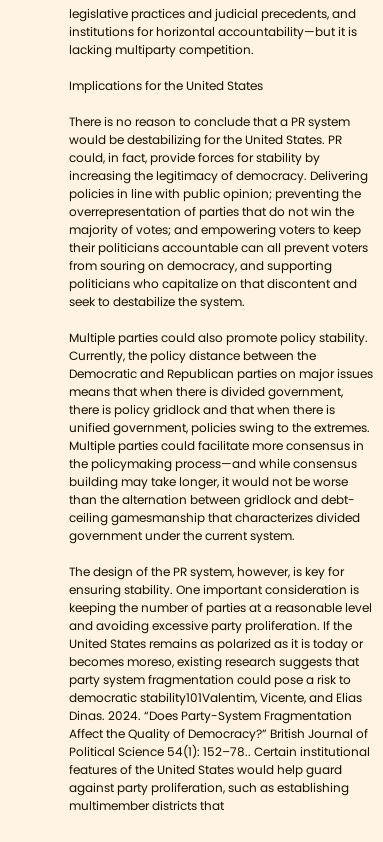legislative practices and judicial precedents, and institutions for horizontal accountability—but it is lacking multiparty competition.

Implications for the United States

There is no reason to conclude that a PR system would be destabilizing for the United States. PR could, in fact, provide forces for stability by increasing the legitimacy of democracy. Delivering policies in line with public opinion; preventing the overrepresentation of parties that do not win the majority of votes; and empowering voters to keep their politicians accountable can all prevent voters from souring on democracy, and supporting politicians who capitalize on that discontent and seek to destabilize the system.

Multiple parties could also promote policy stability. Currently, the policy distance between the Democratic and Republican parties on major issues means that when there is divided government, there is policy gridlock and that when there is unified government, policies swing to the extremes. Multiple parties could facilitate more consensus in the policymaking process—and while consensus building may take longer, it would not be worse than the alternation between gridlock and debt-ceiling gamesmanship that characterizes divided government under the current system.

The design of the PR system, however, is key for ensuring stability. One important consideration is keeping the number of parties at a reasonable level and avoiding excessive party proliferation. If the United States remains as polarized as it is today or becomes moreso, existing research suggests that party system fragmentation could pose a risk to democratic stability101Valentim, Vicente, and Elias Dinas. 2024. “Does Party-System Fragmentation Affect the Quality of Democracy?” British Journal of Political Science 54(1): 152–78.. Certain institutional features of the United States would help guard against party proliferation, such as establishing multimember districts that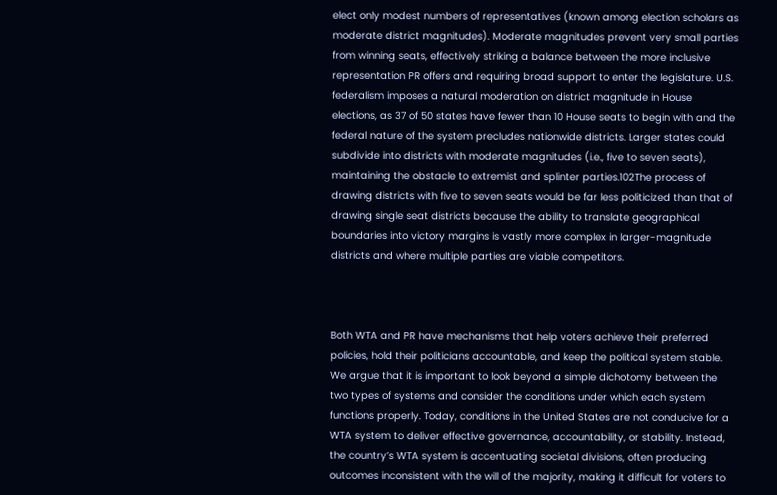elect only modest numbers of representatives (known among election scholars as moderate district magnitudes). Moderate magnitudes prevent very small parties from winning seats, effectively striking a balance between the more inclusive representation PR offers and requiring broad support to enter the legislature. U.S. federalism imposes a natural moderation on district magnitude in House elections, as 37 of 50 states have fewer than 10 House seats to begin with and the federal nature of the system precludes nationwide districts. Larger states could subdivide into districts with moderate magnitudes (i.e., five to seven seats), maintaining the obstacle to extremist and splinter parties.102The process of drawing districts with five to seven seats would be far less politicized than that of drawing single seat districts because the ability to translate geographical boundaries into victory margins is vastly more complex in larger-magnitude districts and where multiple parties are viable competitors.



Both WTA and PR have mechanisms that help voters achieve their preferred policies, hold their politicians accountable, and keep the political system stable. We argue that it is important to look beyond a simple dichotomy between the two types of systems and consider the conditions under which each system functions properly. Today, conditions in the United States are not conducive for a WTA system to deliver effective governance, accountability, or stability. Instead, the country’s WTA system is accentuating societal divisions, often producing outcomes inconsistent with the will of the majority, making it difficult for voters to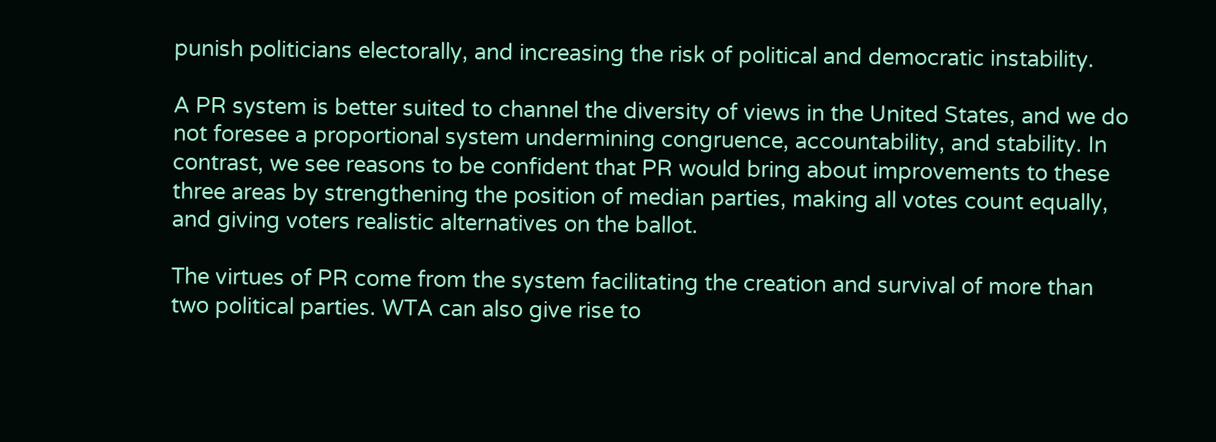punish politicians electorally, and increasing the risk of political and democratic instability.

A PR system is better suited to channel the diversity of views in the United States, and we do not foresee a proportional system undermining congruence, accountability, and stability. In contrast, we see reasons to be confident that PR would bring about improvements to these three areas by strengthening the position of median parties, making all votes count equally, and giving voters realistic alternatives on the ballot.

The virtues of PR come from the system facilitating the creation and survival of more than two political parties. WTA can also give rise to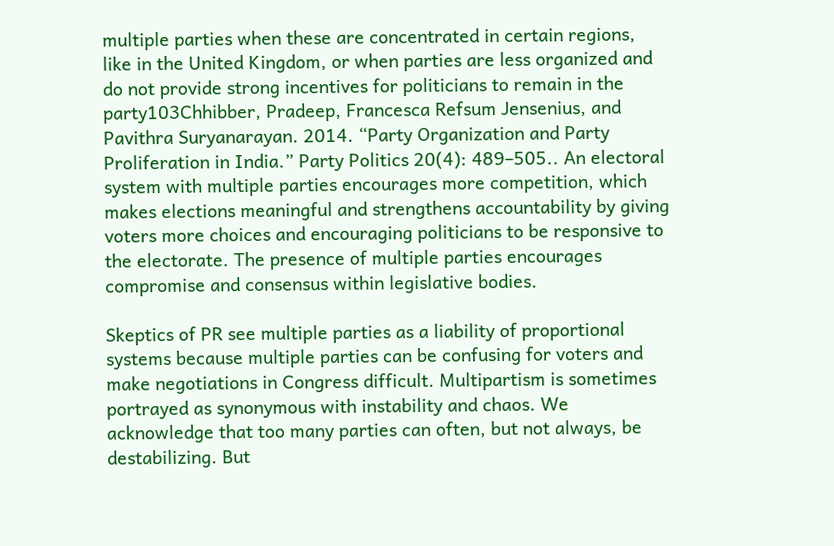multiple parties when these are concentrated in certain regions, like in the United Kingdom, or when parties are less organized and do not provide strong incentives for politicians to remain in the party103Chhibber, Pradeep, Francesca Refsum Jensenius, and Pavithra Suryanarayan. 2014. “Party Organization and Party Proliferation in India.” Party Politics 20(4): 489–505.. An electoral system with multiple parties encourages more competition, which makes elections meaningful and strengthens accountability by giving voters more choices and encouraging politicians to be responsive to the electorate. The presence of multiple parties encourages compromise and consensus within legislative bodies.

Skeptics of PR see multiple parties as a liability of proportional systems because multiple parties can be confusing for voters and make negotiations in Congress difficult. Multipartism is sometimes portrayed as synonymous with instability and chaos. We acknowledge that too many parties can often, but not always, be destabilizing. But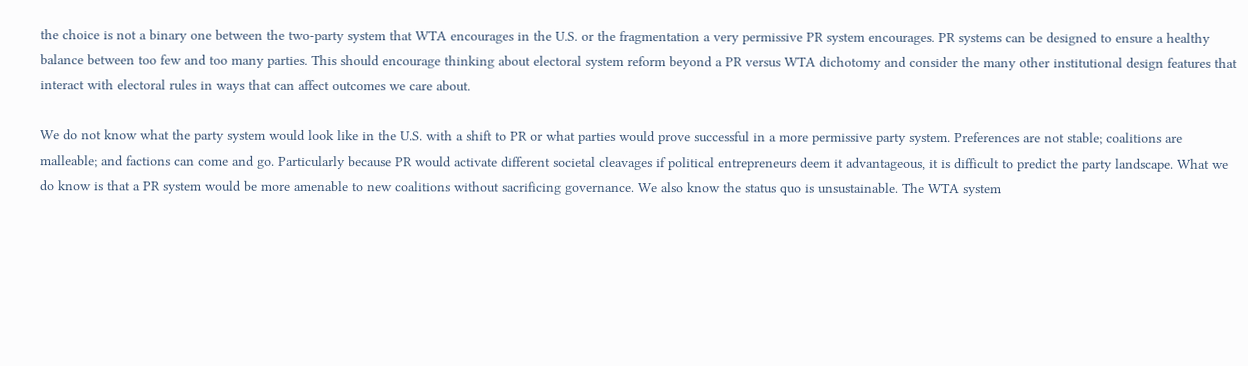the choice is not a binary one between the two-party system that WTA encourages in the U.S. or the fragmentation a very permissive PR system encourages. PR systems can be designed to ensure a healthy balance between too few and too many parties. This should encourage thinking about electoral system reform beyond a PR versus WTA dichotomy and consider the many other institutional design features that interact with electoral rules in ways that can affect outcomes we care about.

We do not know what the party system would look like in the U.S. with a shift to PR or what parties would prove successful in a more permissive party system. Preferences are not stable; coalitions are malleable; and factions can come and go. Particularly because PR would activate different societal cleavages if political entrepreneurs deem it advantageous, it is difficult to predict the party landscape. What we do know is that a PR system would be more amenable to new coalitions without sacrificing governance. We also know the status quo is unsustainable. The WTA system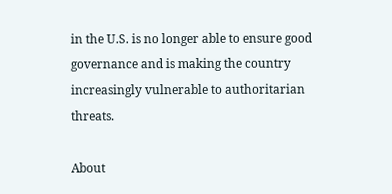in the U.S. is no longer able to ensure good governance and is making the country increasingly vulnerable to authoritarian threats.

About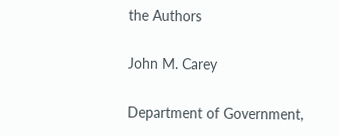the Authors

John M. Carey

Department of Government,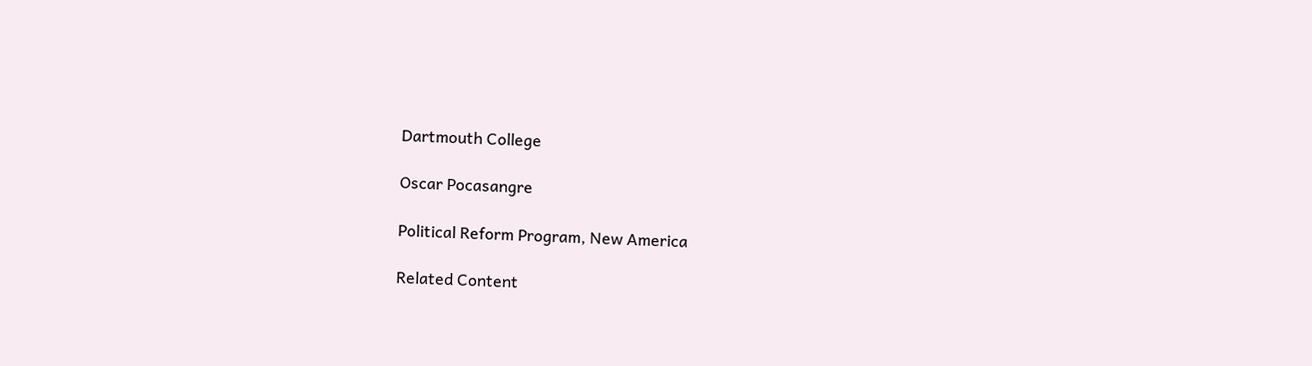Dartmouth College

Oscar Pocasangre

Political Reform Program, New America

Related Content